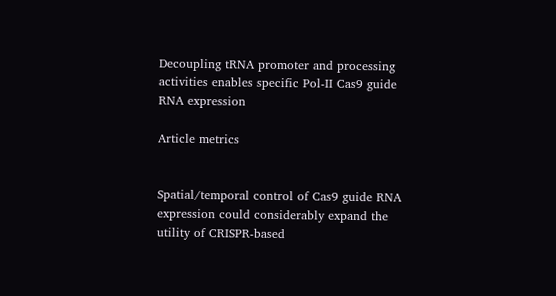Decoupling tRNA promoter and processing activities enables specific Pol-II Cas9 guide RNA expression

Article metrics


Spatial/temporal control of Cas9 guide RNA expression could considerably expand the utility of CRISPR-based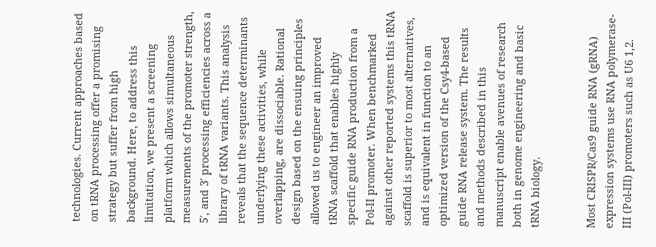technologies. Current approaches based on tRNA processing offer a promising strategy but suffer from high background. Here, to address this limitation, we present a screening platform which allows simultaneous measurements of the promoter strength, 5′, and 3′ processing efficiencies across a library of tRNA variants. This analysis reveals that the sequence determinants underlying these activities, while overlapping, are dissociable. Rational design based on the ensuing principles allowed us to engineer an improved tRNA scaffold that enables highly specific guide RNA production from a Pol-II promoter. When benchmarked against other reported systems this tRNA scaffold is superior to most alternatives, and is equivalent in function to an optimized version of the Csy4-based guide RNA release system. The results and methods described in this manuscript enable avenues of research both in genome engineering and basic tRNA biology.


Most CRISPR/Cas9 guide RNA (gRNA) expression systems use RNA polymerase-III (Pol-III) promoters such as U6 1,2.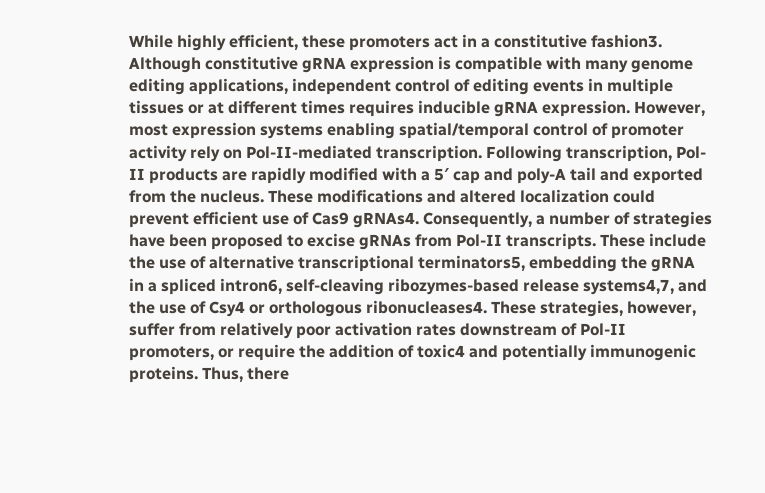While highly efficient, these promoters act in a constitutive fashion3. Although constitutive gRNA expression is compatible with many genome editing applications, independent control of editing events in multiple tissues or at different times requires inducible gRNA expression. However, most expression systems enabling spatial/temporal control of promoter activity rely on Pol-II-mediated transcription. Following transcription, Pol-II products are rapidly modified with a 5′ cap and poly-A tail and exported from the nucleus. These modifications and altered localization could prevent efficient use of Cas9 gRNAs4. Consequently, a number of strategies have been proposed to excise gRNAs from Pol-II transcripts. These include the use of alternative transcriptional terminators5, embedding the gRNA in a spliced intron6, self-cleaving ribozymes-based release systems4,7, and the use of Csy4 or orthologous ribonucleases4. These strategies, however, suffer from relatively poor activation rates downstream of Pol-II promoters, or require the addition of toxic4 and potentially immunogenic proteins. Thus, there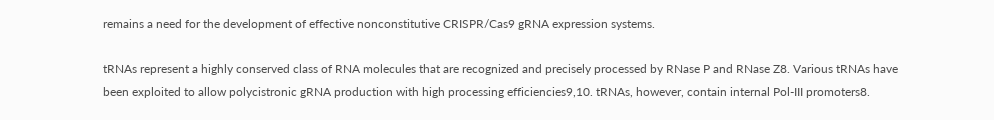remains a need for the development of effective nonconstitutive CRISPR/Cas9 gRNA expression systems.

tRNAs represent a highly conserved class of RNA molecules that are recognized and precisely processed by RNase P and RNase Z8. Various tRNAs have been exploited to allow polycistronic gRNA production with high processing efficiencies9,10. tRNAs, however, contain internal Pol-III promoters8.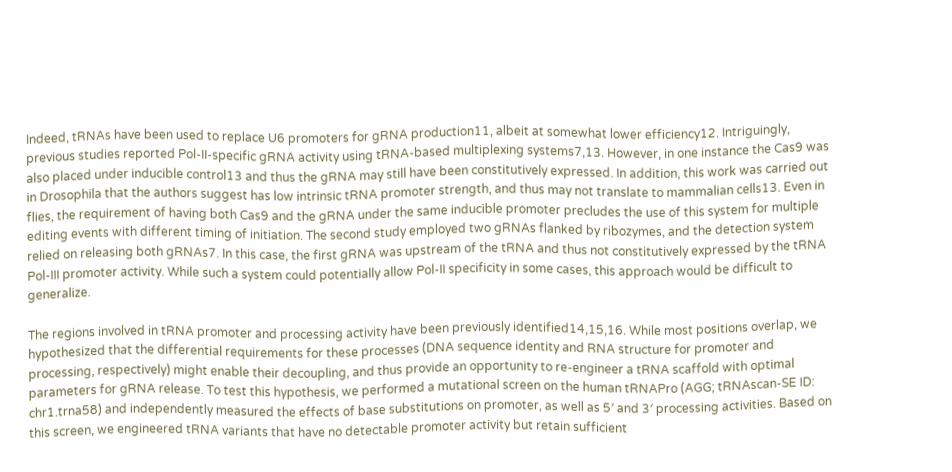Indeed, tRNAs have been used to replace U6 promoters for gRNA production11, albeit at somewhat lower efficiency12. Intriguingly, previous studies reported Pol-II-specific gRNA activity using tRNA-based multiplexing systems7,13. However, in one instance the Cas9 was also placed under inducible control13 and thus the gRNA may still have been constitutively expressed. In addition, this work was carried out in Drosophila that the authors suggest has low intrinsic tRNA promoter strength, and thus may not translate to mammalian cells13. Even in flies, the requirement of having both Cas9 and the gRNA under the same inducible promoter precludes the use of this system for multiple editing events with different timing of initiation. The second study employed two gRNAs flanked by ribozymes, and the detection system relied on releasing both gRNAs7. In this case, the first gRNA was upstream of the tRNA and thus not constitutively expressed by the tRNA Pol-III promoter activity. While such a system could potentially allow Pol-II specificity in some cases, this approach would be difficult to generalize.

The regions involved in tRNA promoter and processing activity have been previously identified14,15,16. While most positions overlap, we hypothesized that the differential requirements for these processes (DNA sequence identity and RNA structure for promoter and processing, respectively) might enable their decoupling, and thus provide an opportunity to re-engineer a tRNA scaffold with optimal parameters for gRNA release. To test this hypothesis, we performed a mutational screen on the human tRNAPro (AGG; tRNAscan-SE ID: chr1.trna58) and independently measured the effects of base substitutions on promoter, as well as 5′ and 3′ processing activities. Based on this screen, we engineered tRNA variants that have no detectable promoter activity but retain sufficient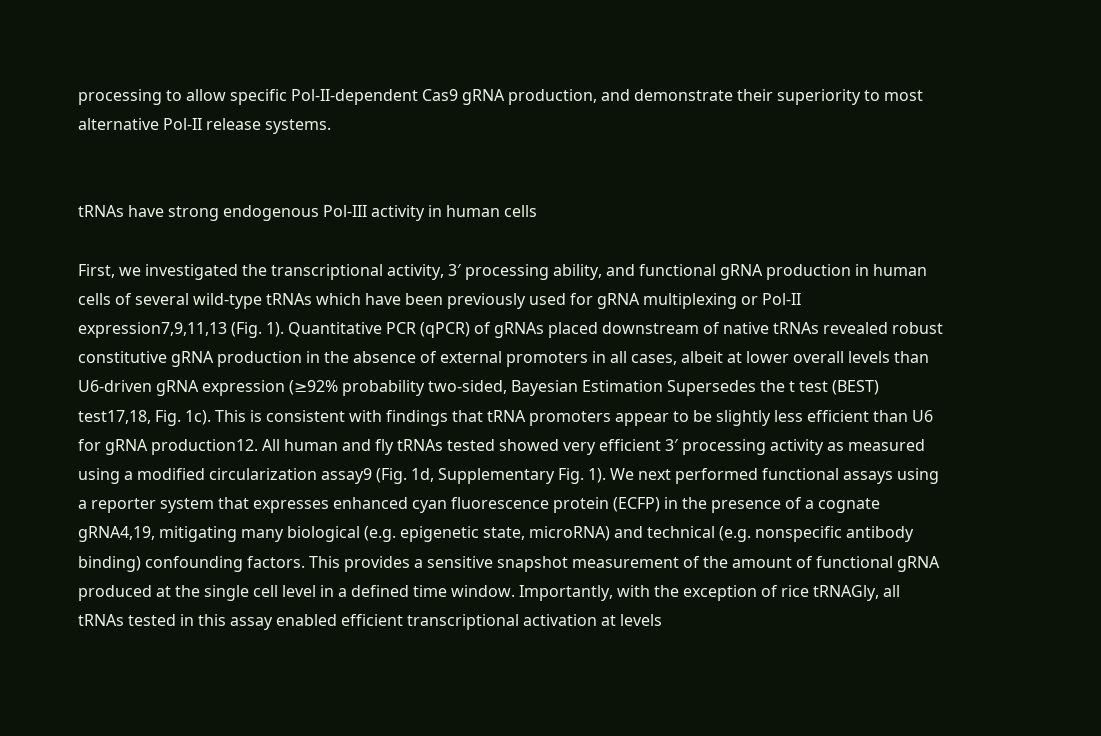processing to allow specific Pol-II-dependent Cas9 gRNA production, and demonstrate their superiority to most alternative Pol-II release systems.


tRNAs have strong endogenous Pol-III activity in human cells

First, we investigated the transcriptional activity, 3′ processing ability, and functional gRNA production in human cells of several wild-type tRNAs which have been previously used for gRNA multiplexing or Pol-II expression7,9,11,13 (Fig. 1). Quantitative PCR (qPCR) of gRNAs placed downstream of native tRNAs revealed robust constitutive gRNA production in the absence of external promoters in all cases, albeit at lower overall levels than U6-driven gRNA expression (≥92% probability two-sided, Bayesian Estimation Supersedes the t test (BEST) test17,18, Fig. 1c). This is consistent with findings that tRNA promoters appear to be slightly less efficient than U6 for gRNA production12. All human and fly tRNAs tested showed very efficient 3′ processing activity as measured using a modified circularization assay9 (Fig. 1d, Supplementary Fig. 1). We next performed functional assays using a reporter system that expresses enhanced cyan fluorescence protein (ECFP) in the presence of a cognate gRNA4,19, mitigating many biological (e.g. epigenetic state, microRNA) and technical (e.g. nonspecific antibody binding) confounding factors. This provides a sensitive snapshot measurement of the amount of functional gRNA produced at the single cell level in a defined time window. Importantly, with the exception of rice tRNAGly, all tRNAs tested in this assay enabled efficient transcriptional activation at levels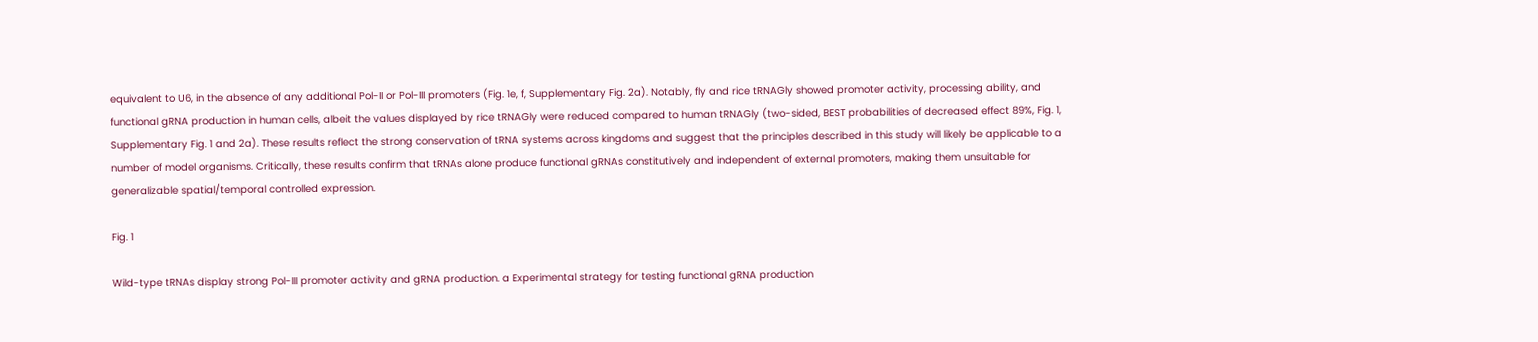equivalent to U6, in the absence of any additional Pol-II or Pol-III promoters (Fig. 1e, f, Supplementary Fig. 2a). Notably, fly and rice tRNAGly showed promoter activity, processing ability, and functional gRNA production in human cells, albeit the values displayed by rice tRNAGly were reduced compared to human tRNAGly (two-sided, BEST probabilities of decreased effect 89%, Fig. 1, Supplementary Fig. 1 and 2a). These results reflect the strong conservation of tRNA systems across kingdoms and suggest that the principles described in this study will likely be applicable to a number of model organisms. Critically, these results confirm that tRNAs alone produce functional gRNAs constitutively and independent of external promoters, making them unsuitable for generalizable spatial/temporal controlled expression.

Fig. 1

Wild-type tRNAs display strong Pol-III promoter activity and gRNA production. a Experimental strategy for testing functional gRNA production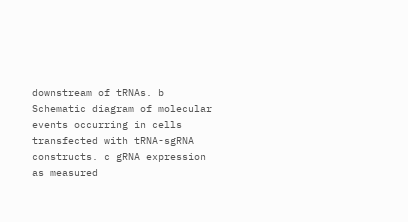downstream of tRNAs. b Schematic diagram of molecular events occurring in cells transfected with tRNA-sgRNA constructs. c gRNA expression as measured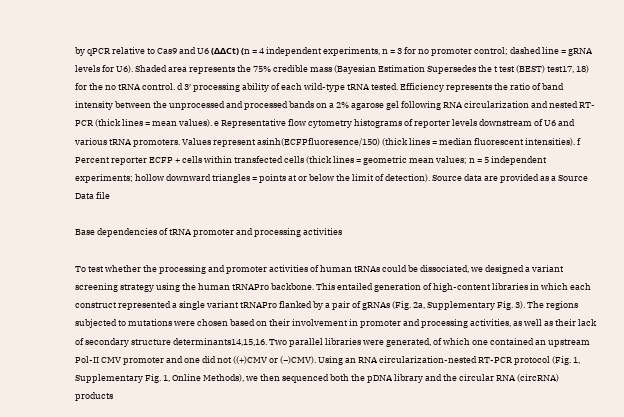by qPCR relative to Cas9 and U6 (ΔΔCt) (n = 4 independent experiments, n = 3 for no promoter control; dashed line = gRNA levels for U6). Shaded area represents the 75% credible mass (Bayesian Estimation Supersedes the t test (BEST) test17, 18) for the no tRNA control. d 3′ processing ability of each wild-type tRNA tested. Efficiency represents the ratio of band intensity between the unprocessed and processed bands on a 2% agarose gel following RNA circularization and nested RT-PCR (thick lines = mean values). e Representative flow cytometry histograms of reporter levels downstream of U6 and various tRNA promoters. Values represent asinh(ECFPfluoresence/150) (thick lines = median fluorescent intensities). f Percent reporter ECFP + cells within transfected cells (thick lines = geometric mean values; n = 5 independent experiments; hollow downward triangles = points at or below the limit of detection). Source data are provided as a Source Data file

Base dependencies of tRNA promoter and processing activities

To test whether the processing and promoter activities of human tRNAs could be dissociated, we designed a variant screening strategy using the human tRNAPro backbone. This entailed generation of high-content libraries in which each construct represented a single variant tRNAPro flanked by a pair of gRNAs (Fig. 2a, Supplementary Fig. 3). The regions subjected to mutations were chosen based on their involvement in promoter and processing activities, as well as their lack of secondary structure determinants14,15,16. Two parallel libraries were generated, of which one contained an upstream Pol-II CMV promoter and one did not ((+)CMV or (−)CMV). Using an RNA circularization-nested RT-PCR protocol (Fig. 1, Supplementary Fig. 1, Online Methods), we then sequenced both the pDNA library and the circular RNA (circRNA) products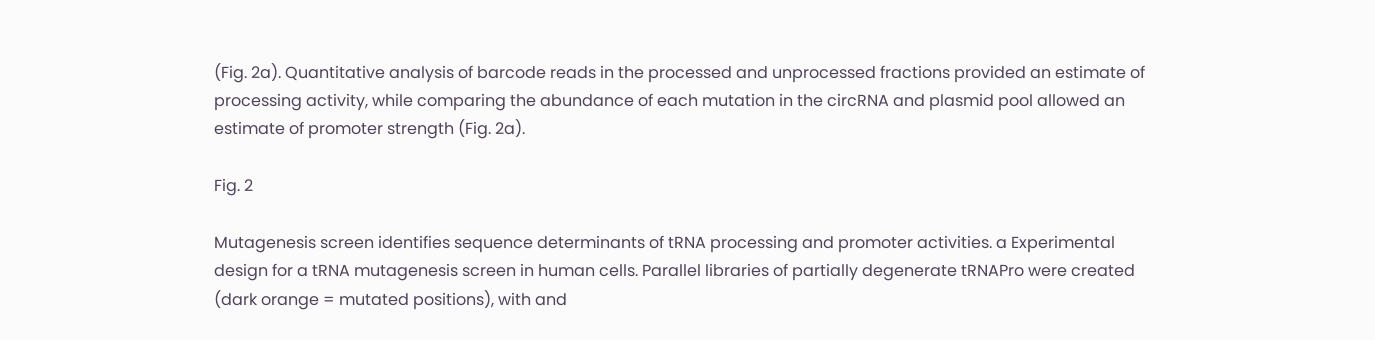(Fig. 2a). Quantitative analysis of barcode reads in the processed and unprocessed fractions provided an estimate of processing activity, while comparing the abundance of each mutation in the circRNA and plasmid pool allowed an estimate of promoter strength (Fig. 2a).

Fig. 2

Mutagenesis screen identifies sequence determinants of tRNA processing and promoter activities. a Experimental design for a tRNA mutagenesis screen in human cells. Parallel libraries of partially degenerate tRNAPro were created (dark orange = mutated positions), with and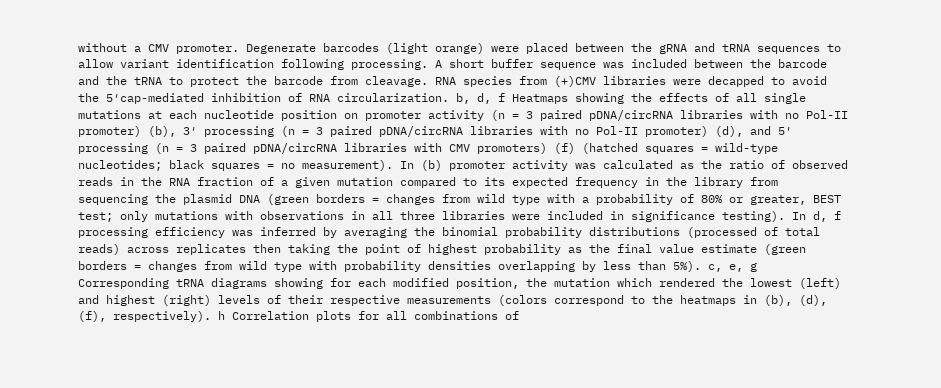without a CMV promoter. Degenerate barcodes (light orange) were placed between the gRNA and tRNA sequences to allow variant identification following processing. A short buffer sequence was included between the barcode and the tRNA to protect the barcode from cleavage. RNA species from (+)CMV libraries were decapped to avoid the 5′cap-mediated inhibition of RNA circularization. b, d, f Heatmaps showing the effects of all single mutations at each nucleotide position on promoter activity (n = 3 paired pDNA/circRNA libraries with no Pol-II promoter) (b), 3′ processing (n = 3 paired pDNA/circRNA libraries with no Pol-II promoter) (d), and 5′ processing (n = 3 paired pDNA/circRNA libraries with CMV promoters) (f) (hatched squares = wild-type nucleotides; black squares = no measurement). In (b) promoter activity was calculated as the ratio of observed reads in the RNA fraction of a given mutation compared to its expected frequency in the library from sequencing the plasmid DNA (green borders = changes from wild type with a probability of 80% or greater, BEST test; only mutations with observations in all three libraries were included in significance testing). In d, f processing efficiency was inferred by averaging the binomial probability distributions (processed of total reads) across replicates then taking the point of highest probability as the final value estimate (green borders = changes from wild type with probability densities overlapping by less than 5%). c, e, g Corresponding tRNA diagrams showing for each modified position, the mutation which rendered the lowest (left) and highest (right) levels of their respective measurements (colors correspond to the heatmaps in (b), (d), (f), respectively). h Correlation plots for all combinations of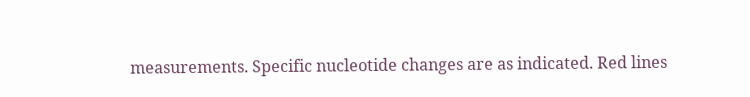measurements. Specific nucleotide changes are as indicated. Red lines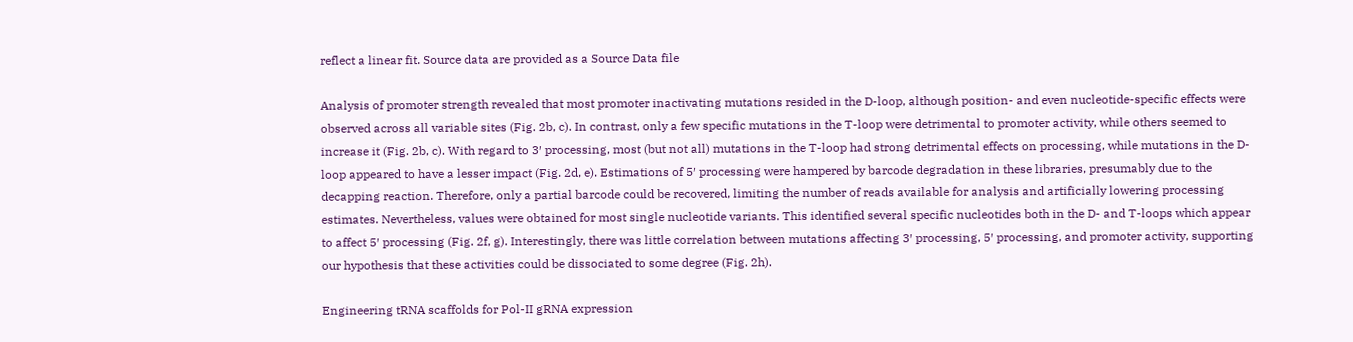reflect a linear fit. Source data are provided as a Source Data file

Analysis of promoter strength revealed that most promoter inactivating mutations resided in the D-loop, although position- and even nucleotide-specific effects were observed across all variable sites (Fig. 2b, c). In contrast, only a few specific mutations in the T-loop were detrimental to promoter activity, while others seemed to increase it (Fig. 2b, c). With regard to 3′ processing, most (but not all) mutations in the T-loop had strong detrimental effects on processing, while mutations in the D-loop appeared to have a lesser impact (Fig. 2d, e). Estimations of 5′ processing were hampered by barcode degradation in these libraries, presumably due to the decapping reaction. Therefore, only a partial barcode could be recovered, limiting the number of reads available for analysis and artificially lowering processing estimates. Nevertheless, values were obtained for most single nucleotide variants. This identified several specific nucleotides both in the D- and T-loops which appear to affect 5′ processing (Fig. 2f, g). Interestingly, there was little correlation between mutations affecting 3′ processing, 5′ processing, and promoter activity, supporting our hypothesis that these activities could be dissociated to some degree (Fig. 2h).

Engineering tRNA scaffolds for Pol-II gRNA expression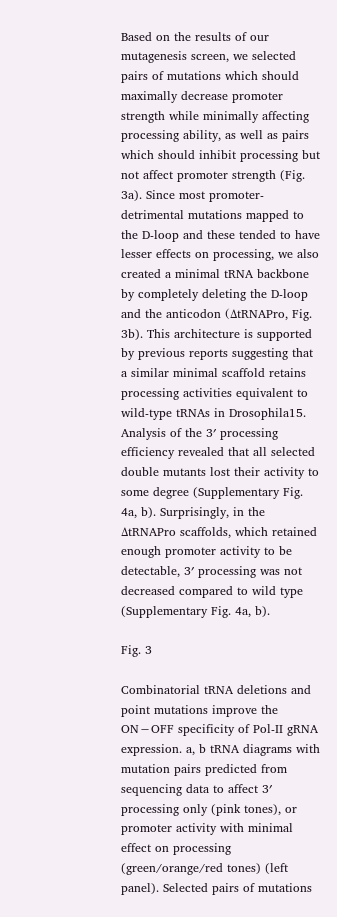Based on the results of our mutagenesis screen, we selected pairs of mutations which should maximally decrease promoter strength while minimally affecting processing ability, as well as pairs which should inhibit processing but not affect promoter strength (Fig. 3a). Since most promoter-detrimental mutations mapped to the D-loop and these tended to have lesser effects on processing, we also created a minimal tRNA backbone by completely deleting the D-loop and the anticodon (ΔtRNAPro, Fig. 3b). This architecture is supported by previous reports suggesting that a similar minimal scaffold retains processing activities equivalent to wild-type tRNAs in Drosophila15. Analysis of the 3′ processing efficiency revealed that all selected double mutants lost their activity to some degree (Supplementary Fig. 4a, b). Surprisingly, in the ΔtRNAPro scaffolds, which retained enough promoter activity to be detectable, 3′ processing was not decreased compared to wild type (Supplementary Fig. 4a, b).

Fig. 3

Combinatorial tRNA deletions and point mutations improve the ON−OFF specificity of Pol-II gRNA expression. a, b tRNA diagrams with mutation pairs predicted from sequencing data to affect 3′ processing only (pink tones), or promoter activity with minimal effect on processing (green/orange/red tones) (left panel). Selected pairs of mutations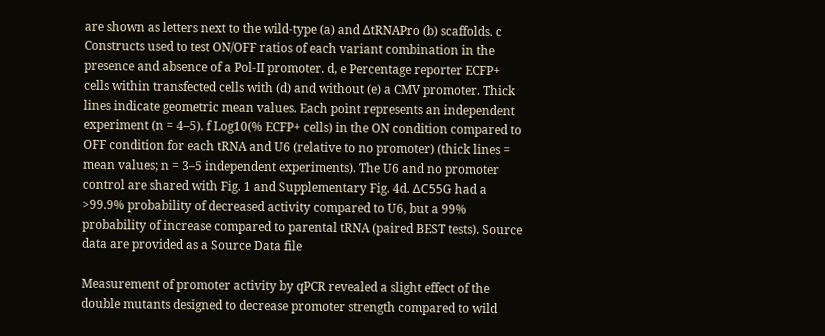are shown as letters next to the wild-type (a) and ΔtRNAPro (b) scaffolds. c Constructs used to test ON/OFF ratios of each variant combination in the presence and absence of a Pol-II promoter. d, e Percentage reporter ECFP+ cells within transfected cells with (d) and without (e) a CMV promoter. Thick lines indicate geometric mean values. Each point represents an independent experiment (n = 4–5). f Log10(% ECFP+ cells) in the ON condition compared to OFF condition for each tRNA and U6 (relative to no promoter) (thick lines = mean values; n = 3–5 independent experiments). The U6 and no promoter control are shared with Fig. 1 and Supplementary Fig. 4d. ΔC55G had a >99.9% probability of decreased activity compared to U6, but a 99% probability of increase compared to parental tRNA (paired BEST tests). Source data are provided as a Source Data file

Measurement of promoter activity by qPCR revealed a slight effect of the double mutants designed to decrease promoter strength compared to wild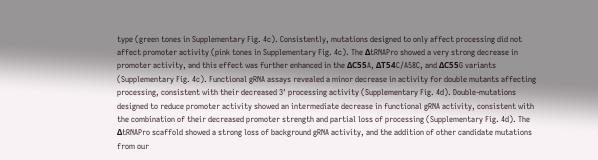type (green tones in Supplementary Fig. 4c). Consistently, mutations designed to only affect processing did not affect promoter activity (pink tones in Supplementary Fig. 4c). The ΔtRNAPro showed a very strong decrease in promoter activity, and this effect was further enhanced in the ΔC55A, ΔT54C/A58C, and ΔC55G variants (Supplementary Fig. 4c). Functional gRNA assays revealed a minor decrease in activity for double mutants affecting processing, consistent with their decreased 3′ processing activity (Supplementary Fig. 4d). Double-mutations designed to reduce promoter activity showed an intermediate decrease in functional gRNA activity, consistent with the combination of their decreased promoter strength and partial loss of processing (Supplementary Fig. 4d). The ΔtRNAPro scaffold showed a strong loss of background gRNA activity, and the addition of other candidate mutations from our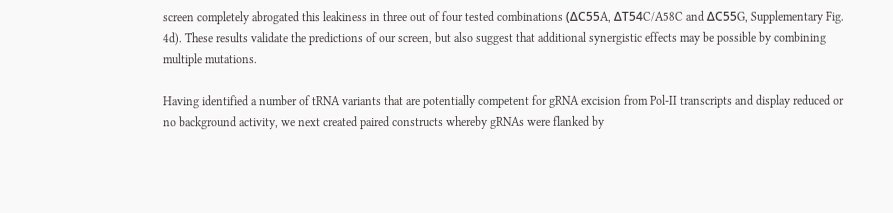screen completely abrogated this leakiness in three out of four tested combinations (ΔC55A, ΔT54C/A58C and ΔC55G, Supplementary Fig. 4d). These results validate the predictions of our screen, but also suggest that additional synergistic effects may be possible by combining multiple mutations.

Having identified a number of tRNA variants that are potentially competent for gRNA excision from Pol-II transcripts and display reduced or no background activity, we next created paired constructs whereby gRNAs were flanked by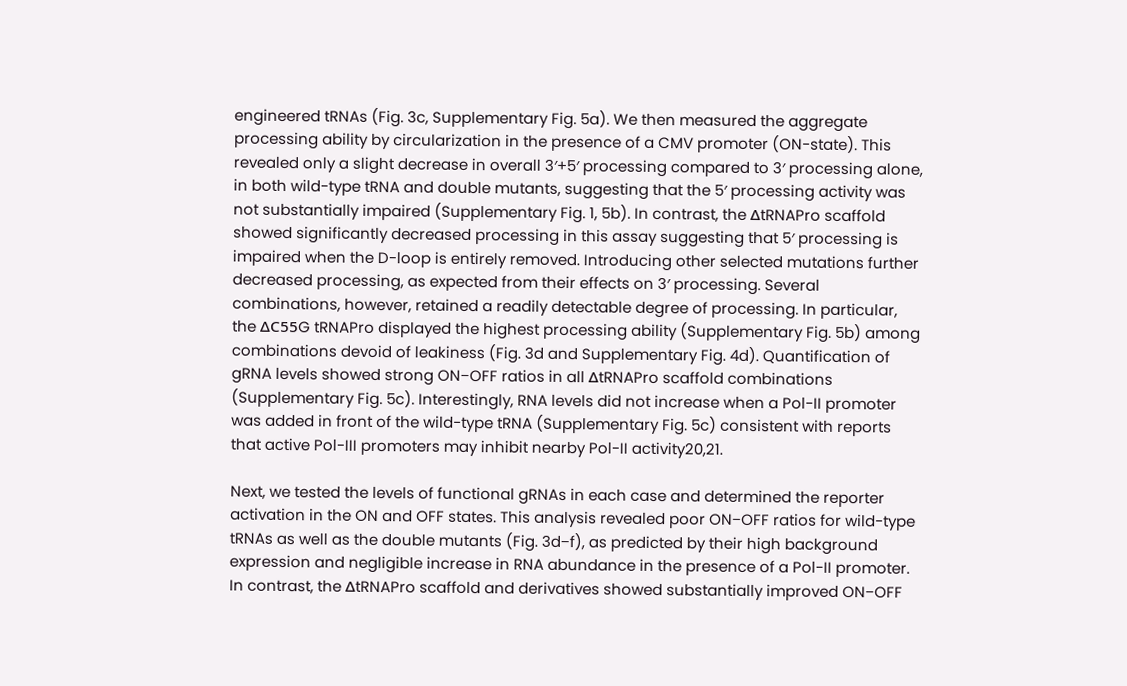engineered tRNAs (Fig. 3c, Supplementary Fig. 5a). We then measured the aggregate processing ability by circularization in the presence of a CMV promoter (ON-state). This revealed only a slight decrease in overall 3′+5′ processing compared to 3′ processing alone, in both wild-type tRNA and double mutants, suggesting that the 5′ processing activity was not substantially impaired (Supplementary Fig. 1, 5b). In contrast, the ΔtRNAPro scaffold showed significantly decreased processing in this assay suggesting that 5′ processing is impaired when the D-loop is entirely removed. Introducing other selected mutations further decreased processing, as expected from their effects on 3′ processing. Several combinations, however, retained a readily detectable degree of processing. In particular, the ΔC55G tRNAPro displayed the highest processing ability (Supplementary Fig. 5b) among combinations devoid of leakiness (Fig. 3d and Supplementary Fig. 4d). Quantification of gRNA levels showed strong ON−OFF ratios in all ΔtRNAPro scaffold combinations (Supplementary Fig. 5c). Interestingly, RNA levels did not increase when a Pol-II promoter was added in front of the wild-type tRNA (Supplementary Fig. 5c) consistent with reports that active Pol-III promoters may inhibit nearby Pol-II activity20,21.

Next, we tested the levels of functional gRNAs in each case and determined the reporter activation in the ON and OFF states. This analysis revealed poor ON−OFF ratios for wild-type tRNAs as well as the double mutants (Fig. 3d−f), as predicted by their high background expression and negligible increase in RNA abundance in the presence of a Pol-II promoter. In contrast, the ΔtRNAPro scaffold and derivatives showed substantially improved ON−OFF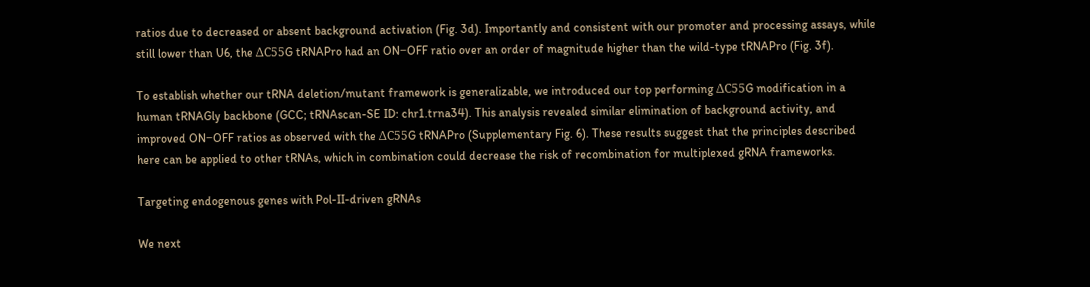ratios due to decreased or absent background activation (Fig. 3d). Importantly and consistent with our promoter and processing assays, while still lower than U6, the ΔC55G tRNAPro had an ON−OFF ratio over an order of magnitude higher than the wild-type tRNAPro (Fig. 3f).

To establish whether our tRNA deletion/mutant framework is generalizable, we introduced our top performing ΔC55G modification in a human tRNAGly backbone (GCC; tRNAscan-SE ID: chr1.trna34). This analysis revealed similar elimination of background activity, and improved ON−OFF ratios as observed with the ΔC55G tRNAPro (Supplementary Fig. 6). These results suggest that the principles described here can be applied to other tRNAs, which in combination could decrease the risk of recombination for multiplexed gRNA frameworks.

Targeting endogenous genes with Pol-II-driven gRNAs

We next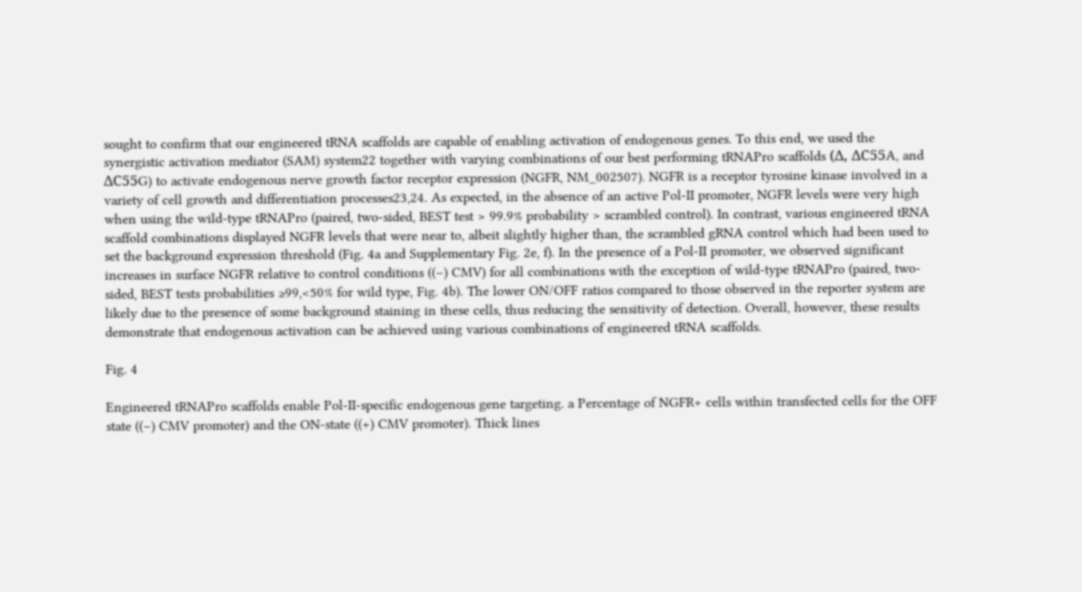sought to confirm that our engineered tRNA scaffolds are capable of enabling activation of endogenous genes. To this end, we used the synergistic activation mediator (SAM) system22 together with varying combinations of our best performing tRNAPro scaffolds (Δ, ΔC55A, and ΔC55G) to activate endogenous nerve growth factor receptor expression (NGFR, NM_002507). NGFR is a receptor tyrosine kinase involved in a variety of cell growth and differentiation processes23,24. As expected, in the absence of an active Pol-II promoter, NGFR levels were very high when using the wild-type tRNAPro (paired, two-sided, BEST test > 99.9% probability > scrambled control). In contrast, various engineered tRNA scaffold combinations displayed NGFR levels that were near to, albeit slightly higher than, the scrambled gRNA control which had been used to set the background expression threshold (Fig. 4a and Supplementary Fig. 2e, f). In the presence of a Pol-II promoter, we observed significant increases in surface NGFR relative to control conditions ((−) CMV) for all combinations with the exception of wild-type tRNAPro (paired, two-sided, BEST tests probabilities ≥99,<50% for wild type, Fig. 4b). The lower ON/OFF ratios compared to those observed in the reporter system are likely due to the presence of some background staining in these cells, thus reducing the sensitivity of detection. Overall, however, these results demonstrate that endogenous activation can be achieved using various combinations of engineered tRNA scaffolds.

Fig. 4

Engineered tRNAPro scaffolds enable Pol-II-specific endogenous gene targeting. a Percentage of NGFR+ cells within transfected cells for the OFF state ((−) CMV promoter) and the ON-state ((+) CMV promoter). Thick lines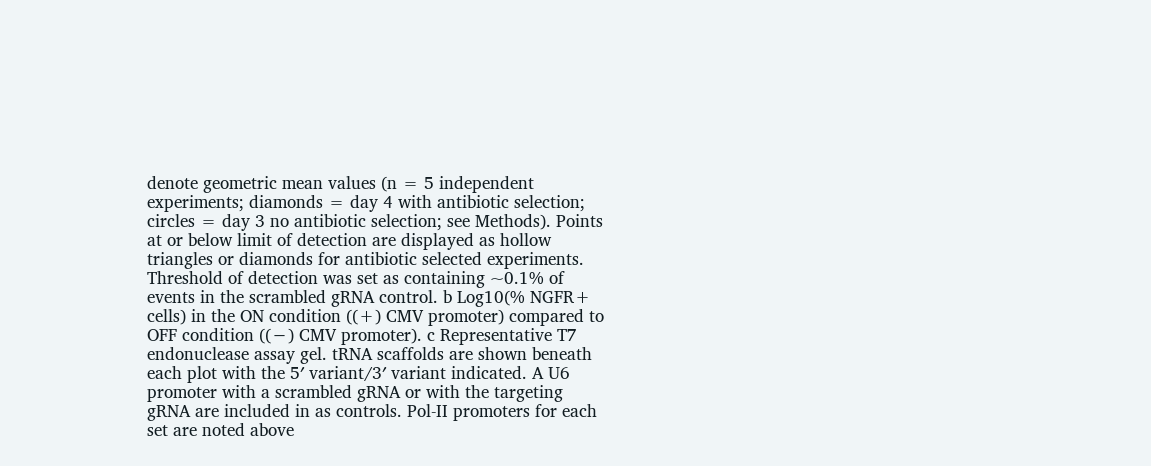denote geometric mean values (n = 5 independent experiments; diamonds = day 4 with antibiotic selection; circles = day 3 no antibiotic selection; see Methods). Points at or below limit of detection are displayed as hollow triangles or diamonds for antibiotic selected experiments. Threshold of detection was set as containing ~0.1% of events in the scrambled gRNA control. b Log10(% NGFR+ cells) in the ON condition ((+) CMV promoter) compared to OFF condition ((−) CMV promoter). c Representative T7 endonuclease assay gel. tRNA scaffolds are shown beneath each plot with the 5′ variant/3′ variant indicated. A U6 promoter with a scrambled gRNA or with the targeting gRNA are included in as controls. Pol-II promoters for each set are noted above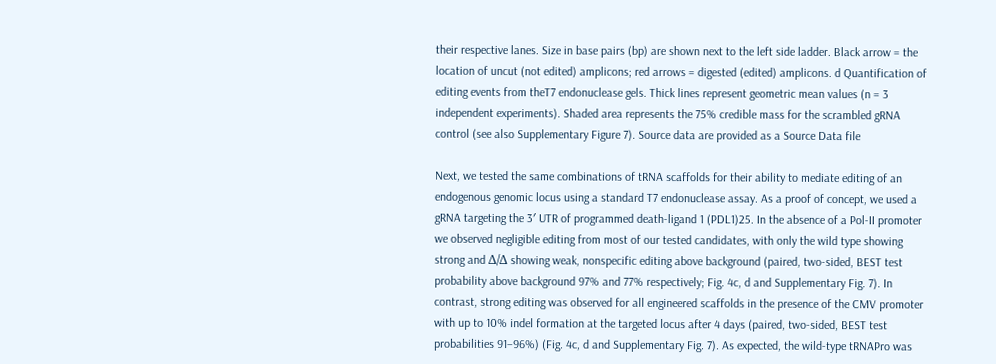their respective lanes. Size in base pairs (bp) are shown next to the left side ladder. Black arrow = the location of uncut (not edited) amplicons; red arrows = digested (edited) amplicons. d Quantification of editing events from theT7 endonuclease gels. Thick lines represent geometric mean values (n = 3 independent experiments). Shaded area represents the 75% credible mass for the scrambled gRNA control (see also Supplementary Figure 7). Source data are provided as a Source Data file

Next, we tested the same combinations of tRNA scaffolds for their ability to mediate editing of an endogenous genomic locus using a standard T7 endonuclease assay. As a proof of concept, we used a gRNA targeting the 3′ UTR of programmed death-ligand 1 (PDL1)25. In the absence of a Pol-II promoter we observed negligible editing from most of our tested candidates, with only the wild type showing strong and Δ/Δ showing weak, nonspecific editing above background (paired, two-sided, BEST test probability above background 97% and 77% respectively; Fig. 4c, d and Supplementary Fig. 7). In contrast, strong editing was observed for all engineered scaffolds in the presence of the CMV promoter with up to 10% indel formation at the targeted locus after 4 days (paired, two-sided, BEST test probabilities 91–96%) (Fig. 4c, d and Supplementary Fig. 7). As expected, the wild-type tRNAPro was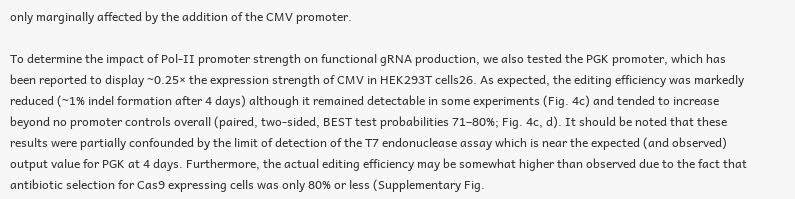only marginally affected by the addition of the CMV promoter.

To determine the impact of Pol-II promoter strength on functional gRNA production, we also tested the PGK promoter, which has been reported to display ~0.25× the expression strength of CMV in HEK293T cells26. As expected, the editing efficiency was markedly reduced (~1% indel formation after 4 days) although it remained detectable in some experiments (Fig. 4c) and tended to increase beyond no promoter controls overall (paired, two-sided, BEST test probabilities 71–80%; Fig. 4c, d). It should be noted that these results were partially confounded by the limit of detection of the T7 endonuclease assay which is near the expected (and observed) output value for PGK at 4 days. Furthermore, the actual editing efficiency may be somewhat higher than observed due to the fact that antibiotic selection for Cas9 expressing cells was only 80% or less (Supplementary Fig.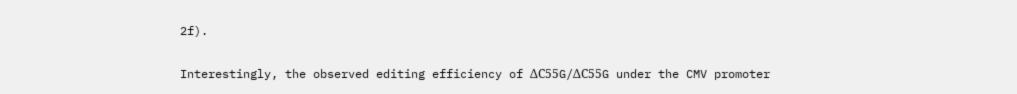2f).

Interestingly, the observed editing efficiency of ΔC55G/ΔC55G under the CMV promoter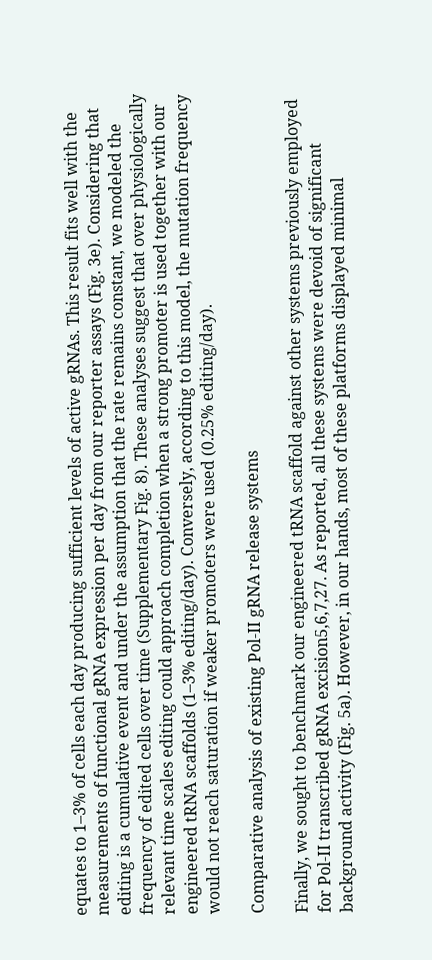equates to 1–3% of cells each day producing sufficient levels of active gRNAs. This result fits well with the measurements of functional gRNA expression per day from our reporter assays (Fig. 3e). Considering that editing is a cumulative event and under the assumption that the rate remains constant, we modeled the frequency of edited cells over time (Supplementary Fig. 8). These analyses suggest that over physiologically relevant time scales editing could approach completion when a strong promoter is used together with our engineered tRNA scaffolds (1–3% editing/day). Conversely, according to this model, the mutation frequency would not reach saturation if weaker promoters were used (0.25% editing/day).

Comparative analysis of existing Pol-II gRNA release systems

Finally, we sought to benchmark our engineered tRNA scaffold against other systems previously employed for Pol-II transcribed gRNA excision5,6,7,27. As reported, all these systems were devoid of significant background activity (Fig. 5a). However, in our hands, most of these platforms displayed minimal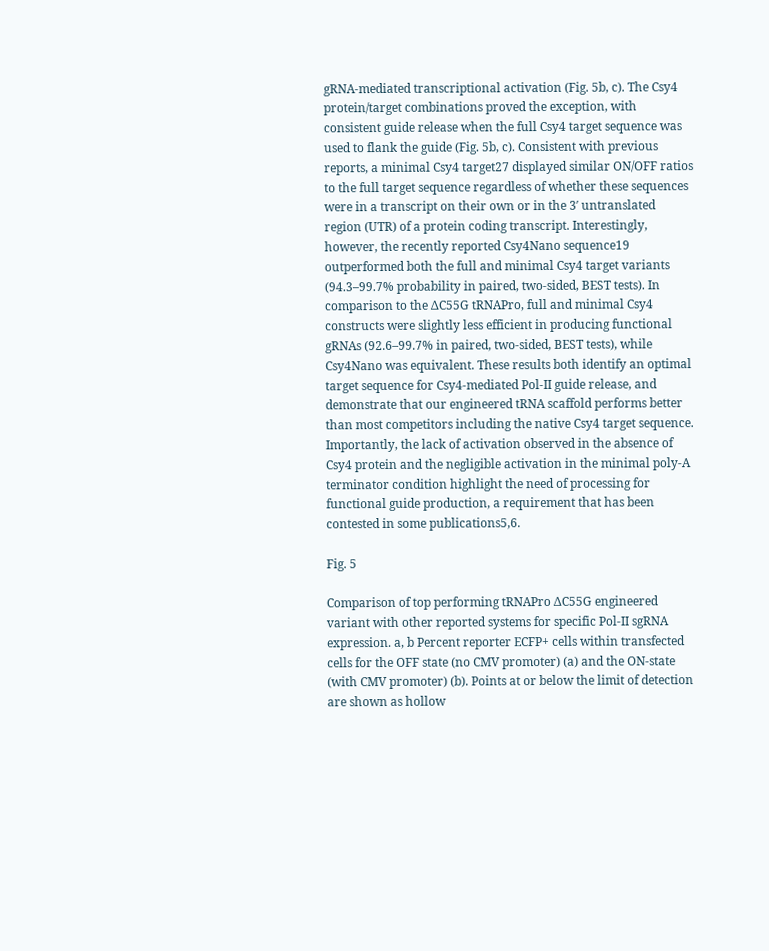gRNA-mediated transcriptional activation (Fig. 5b, c). The Csy4 protein/target combinations proved the exception, with consistent guide release when the full Csy4 target sequence was used to flank the guide (Fig. 5b, c). Consistent with previous reports, a minimal Csy4 target27 displayed similar ON/OFF ratios to the full target sequence regardless of whether these sequences were in a transcript on their own or in the 3′ untranslated region (UTR) of a protein coding transcript. Interestingly, however, the recently reported Csy4Nano sequence19 outperformed both the full and minimal Csy4 target variants (94.3–99.7% probability in paired, two-sided, BEST tests). In comparison to the ΔC55G tRNAPro, full and minimal Csy4 constructs were slightly less efficient in producing functional gRNAs (92.6–99.7% in paired, two-sided, BEST tests), while Csy4Nano was equivalent. These results both identify an optimal target sequence for Csy4-mediated Pol-II guide release, and demonstrate that our engineered tRNA scaffold performs better than most competitors including the native Csy4 target sequence. Importantly, the lack of activation observed in the absence of Csy4 protein and the negligible activation in the minimal poly-A terminator condition highlight the need of processing for functional guide production, a requirement that has been contested in some publications5,6.

Fig. 5

Comparison of top performing tRNAPro ΔC55G engineered variant with other reported systems for specific Pol-II sgRNA expression. a, b Percent reporter ECFP+ cells within transfected cells for the OFF state (no CMV promoter) (a) and the ON-state (with CMV promoter) (b). Points at or below the limit of detection are shown as hollow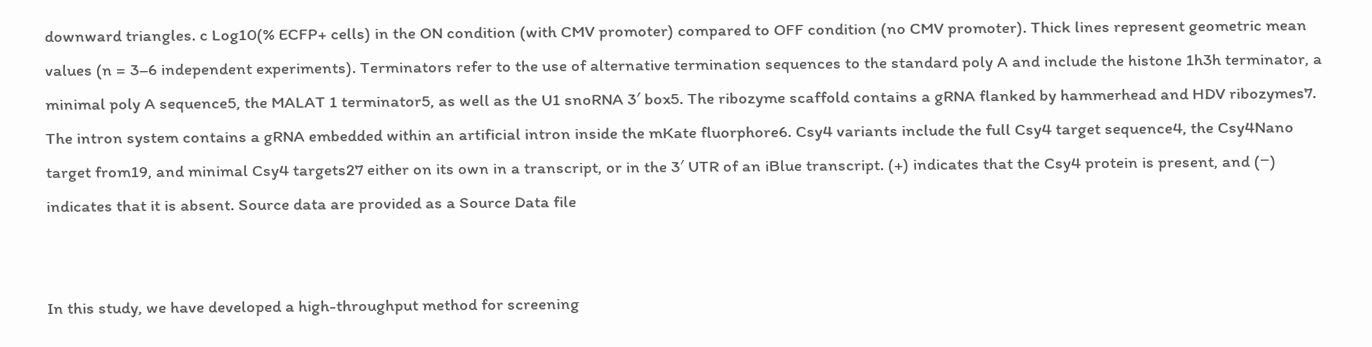downward triangles. c Log10(% ECFP+ cells) in the ON condition (with CMV promoter) compared to OFF condition (no CMV promoter). Thick lines represent geometric mean values (n = 3–6 independent experiments). Terminators refer to the use of alternative termination sequences to the standard poly A and include the histone 1h3h terminator, a minimal poly A sequence5, the MALAT 1 terminator5, as well as the U1 snoRNA 3′ box5. The ribozyme scaffold contains a gRNA flanked by hammerhead and HDV ribozymes7. The intron system contains a gRNA embedded within an artificial intron inside the mKate fluorphore6. Csy4 variants include the full Csy4 target sequence4, the Csy4Nano target from19, and minimal Csy4 targets27 either on its own in a transcript, or in the 3′ UTR of an iBlue transcript. (+) indicates that the Csy4 protein is present, and (−) indicates that it is absent. Source data are provided as a Source Data file


In this study, we have developed a high-throughput method for screening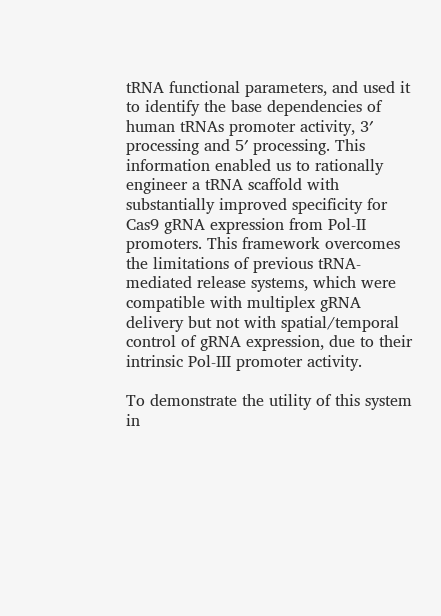tRNA functional parameters, and used it to identify the base dependencies of human tRNAs promoter activity, 3′ processing and 5′ processing. This information enabled us to rationally engineer a tRNA scaffold with substantially improved specificity for Cas9 gRNA expression from Pol-II promoters. This framework overcomes the limitations of previous tRNA-mediated release systems, which were compatible with multiplex gRNA delivery but not with spatial/temporal control of gRNA expression, due to their intrinsic Pol-III promoter activity.

To demonstrate the utility of this system in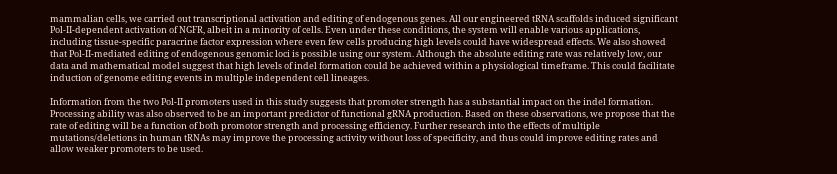mammalian cells, we carried out transcriptional activation and editing of endogenous genes. All our engineered tRNA scaffolds induced significant Pol-II-dependent activation of NGFR, albeit in a minority of cells. Even under these conditions, the system will enable various applications, including tissue-specific paracrine factor expression where even few cells producing high levels could have widespread effects. We also showed that Pol-II-mediated editing of endogenous genomic loci is possible using our system. Although the absolute editing rate was relatively low, our data and mathematical model suggest that high levels of indel formation could be achieved within a physiological timeframe. This could facilitate induction of genome editing events in multiple independent cell lineages.

Information from the two Pol-II promoters used in this study suggests that promoter strength has a substantial impact on the indel formation. Processing ability was also observed to be an important predictor of functional gRNA production. Based on these observations, we propose that the rate of editing will be a function of both promotor strength and processing efficiency. Further research into the effects of multiple mutations/deletions in human tRNAs may improve the processing activity without loss of specificity, and thus could improve editing rates and allow weaker promoters to be used.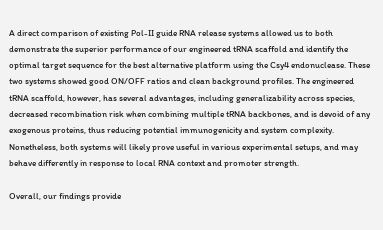A direct comparison of existing Pol-II guide RNA release systems allowed us to both demonstrate the superior performance of our engineered tRNA scaffold and identify the optimal target sequence for the best alternative platform using the Csy4 endonuclease. These two systems showed good ON/OFF ratios and clean background profiles. The engineered tRNA scaffold, however, has several advantages, including generalizability across species, decreased recombination risk when combining multiple tRNA backbones, and is devoid of any exogenous proteins, thus reducing potential immunogenicity and system complexity. Nonetheless, both systems will likely prove useful in various experimental setups, and may behave differently in response to local RNA context and promoter strength.

Overall, our findings provide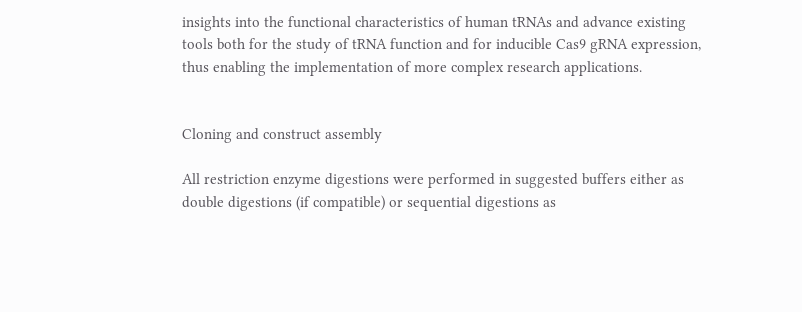insights into the functional characteristics of human tRNAs and advance existing tools both for the study of tRNA function and for inducible Cas9 gRNA expression, thus enabling the implementation of more complex research applications.


Cloning and construct assembly

All restriction enzyme digestions were performed in suggested buffers either as double digestions (if compatible) or sequential digestions as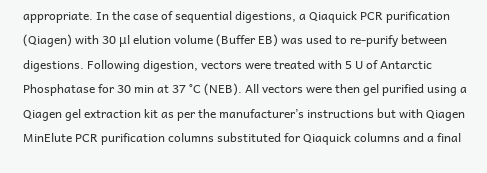appropriate. In the case of sequential digestions, a Qiaquick PCR purification (Qiagen) with 30 μl elution volume (Buffer EB) was used to re-purify between digestions. Following digestion, vectors were treated with 5 U of Antarctic Phosphatase for 30 min at 37 °C (NEB). All vectors were then gel purified using a Qiagen gel extraction kit as per the manufacturer’s instructions but with Qiagen MinElute PCR purification columns substituted for Qiaquick columns and a final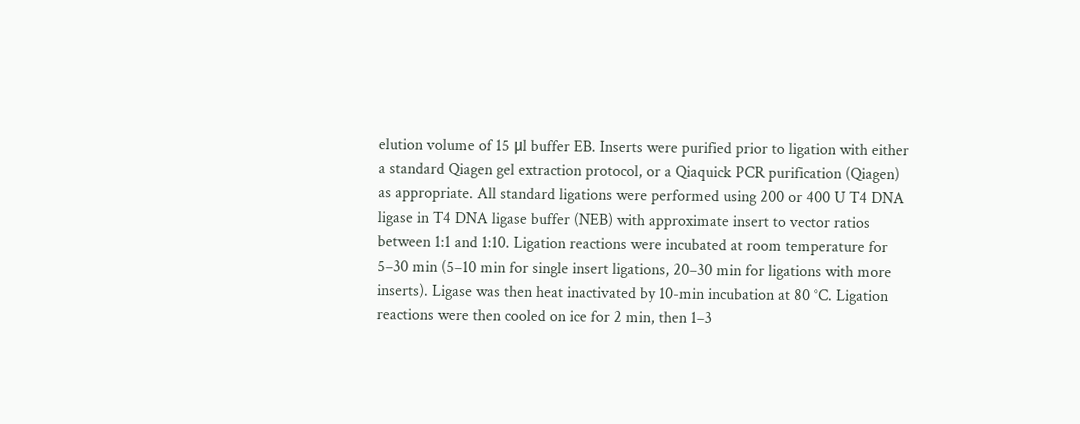elution volume of 15 μl buffer EB. Inserts were purified prior to ligation with either a standard Qiagen gel extraction protocol, or a Qiaquick PCR purification (Qiagen) as appropriate. All standard ligations were performed using 200 or 400 U T4 DNA ligase in T4 DNA ligase buffer (NEB) with approximate insert to vector ratios between 1:1 and 1:10. Ligation reactions were incubated at room temperature for 5–30 min (5–10 min for single insert ligations, 20–30 min for ligations with more inserts). Ligase was then heat inactivated by 10-min incubation at 80 °C. Ligation reactions were then cooled on ice for 2 min, then 1–3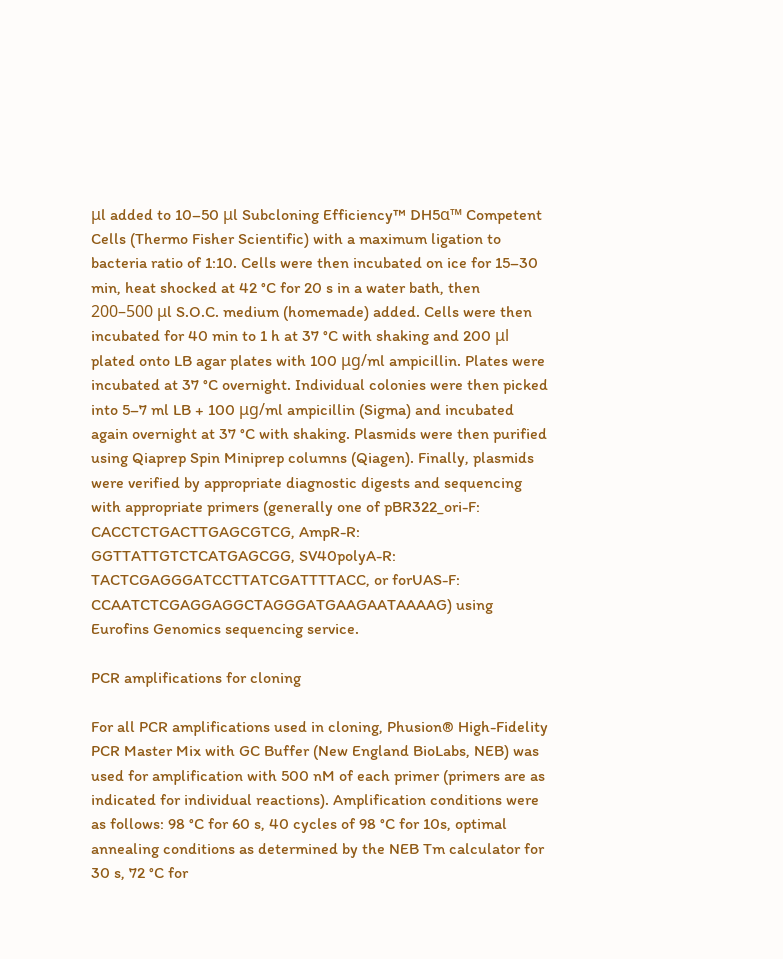μl added to 10–50 μl Subcloning Efficiency™ DH5α™ Competent Cells (Thermo Fisher Scientific) with a maximum ligation to bacteria ratio of 1:10. Cells were then incubated on ice for 15–30 min, heat shocked at 42 °C for 20 s in a water bath, then 200–500 μl S.O.C. medium (homemade) added. Cells were then incubated for 40 min to 1 h at 37 °C with shaking and 200 μl plated onto LB agar plates with 100 μg/ml ampicillin. Plates were incubated at 37 °C overnight. Individual colonies were then picked into 5–7 ml LB + 100 μg/ml ampicillin (Sigma) and incubated again overnight at 37 °C with shaking. Plasmids were then purified using Qiaprep Spin Miniprep columns (Qiagen). Finally, plasmids were verified by appropriate diagnostic digests and sequencing with appropriate primers (generally one of pBR322_ori-F: CACCTCTGACTTGAGCGTCG, AmpR-R: GGTTATTGTCTCATGAGCGG, SV40polyA-R: TACTCGAGGGATCCTTATCGATTTTACC, or forUAS-F: CCAATCTCGAGGAGGCTAGGGATGAAGAATAAAAG) using Eurofins Genomics sequencing service.

PCR amplifications for cloning

For all PCR amplifications used in cloning, Phusion® High-Fidelity PCR Master Mix with GC Buffer (New England BioLabs, NEB) was used for amplification with 500 nM of each primer (primers are as indicated for individual reactions). Amplification conditions were as follows: 98 °C for 60 s, 40 cycles of 98 °C for 10s, optimal annealing conditions as determined by the NEB Tm calculator for 30 s, 72 °C for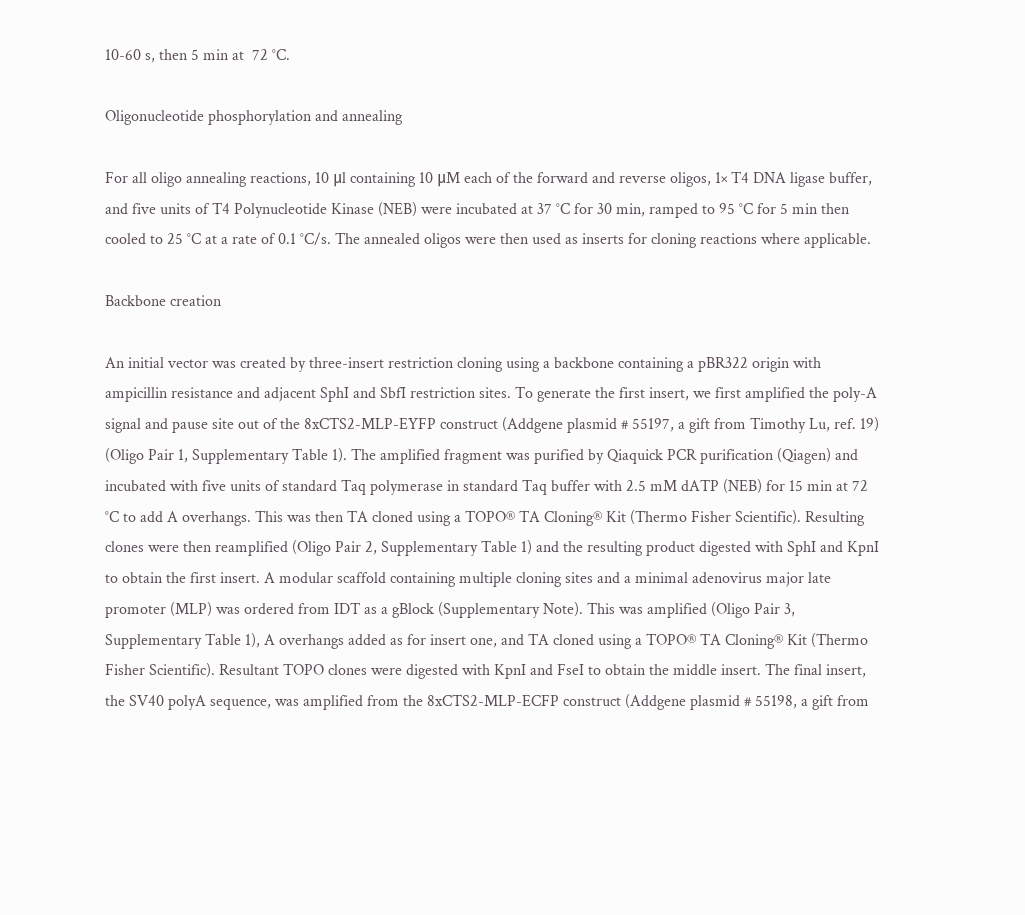10-60 s, then 5 min at  72 °C.

Oligonucleotide phosphorylation and annealing

For all oligo annealing reactions, 10 μl containing 10 μM each of the forward and reverse oligos, 1× T4 DNA ligase buffer, and five units of T4 Polynucleotide Kinase (NEB) were incubated at 37 °C for 30 min, ramped to 95 °C for 5 min then cooled to 25 °C at a rate of 0.1 °C/s. The annealed oligos were then used as inserts for cloning reactions where applicable.

Backbone creation

An initial vector was created by three-insert restriction cloning using a backbone containing a pBR322 origin with ampicillin resistance and adjacent SphI and SbfI restriction sites. To generate the first insert, we first amplified the poly-A signal and pause site out of the 8xCTS2-MLP-EYFP construct (Addgene plasmid # 55197, a gift from Timothy Lu, ref. 19) (Oligo Pair 1, Supplementary Table 1). The amplified fragment was purified by Qiaquick PCR purification (Qiagen) and incubated with five units of standard Taq polymerase in standard Taq buffer with 2.5 mM dATP (NEB) for 15 min at 72 °C to add A overhangs. This was then TA cloned using a TOPO® TA Cloning® Kit (Thermo Fisher Scientific). Resulting clones were then reamplified (Oligo Pair 2, Supplementary Table 1) and the resulting product digested with SphI and KpnI to obtain the first insert. A modular scaffold containing multiple cloning sites and a minimal adenovirus major late promoter (MLP) was ordered from IDT as a gBlock (Supplementary Note). This was amplified (Oligo Pair 3, Supplementary Table 1), A overhangs added as for insert one, and TA cloned using a TOPO® TA Cloning® Kit (Thermo Fisher Scientific). Resultant TOPO clones were digested with KpnI and FseI to obtain the middle insert. The final insert, the SV40 polyA sequence, was amplified from the 8xCTS2-MLP-ECFP construct (Addgene plasmid # 55198, a gift from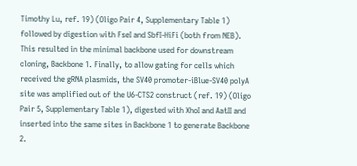Timothy Lu, ref. 19) (Oligo Pair 4, Supplementary Table 1) followed by digestion with FseI and SbfI-HiFi (both from NEB). This resulted in the minimal backbone used for downstream cloning, Backbone 1. Finally, to allow gating for cells which received the gRNA plasmids, the SV40 promoter-iBlue-SV40 polyA site was amplified out of the U6-CTS2 construct (ref. 19) (Oligo Pair 5, Supplementary Table 1), digested with XhoI and AatII and inserted into the same sites in Backbone 1 to generate Backbone 2.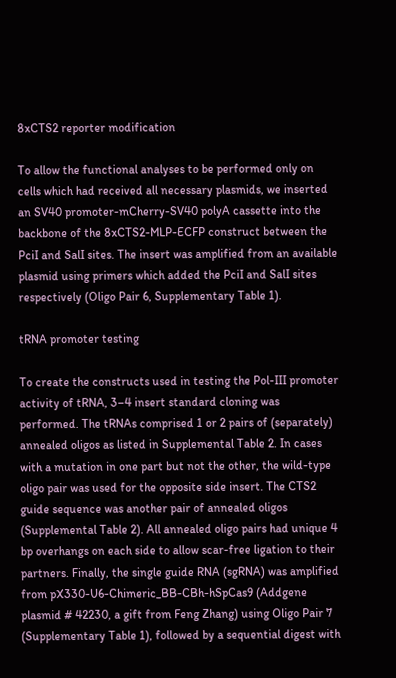8xCTS2 reporter modification

To allow the functional analyses to be performed only on cells which had received all necessary plasmids, we inserted an SV40 promoter-mCherry-SV40 polyA cassette into the backbone of the 8xCTS2-MLP-ECFP construct between the PciI and SalI sites. The insert was amplified from an available plasmid using primers which added the PciI and SalI sites respectively (Oligo Pair 6, Supplementary Table 1).

tRNA promoter testing

To create the constructs used in testing the Pol-III promoter activity of tRNA, 3–4 insert standard cloning was performed. The tRNAs comprised 1 or 2 pairs of (separately) annealed oligos as listed in Supplemental Table 2. In cases with a mutation in one part but not the other, the wild-type oligo pair was used for the opposite side insert. The CTS2 guide sequence was another pair of annealed oligos (Supplemental Table 2). All annealed oligo pairs had unique 4 bp overhangs on each side to allow scar-free ligation to their partners. Finally, the single guide RNA (sgRNA) was amplified from pX330-U6-Chimeric_BB-CBh-hSpCas9 (Addgene plasmid # 42230, a gift from Feng Zhang) using Oligo Pair 7 (Supplementary Table 1), followed by a sequential digest with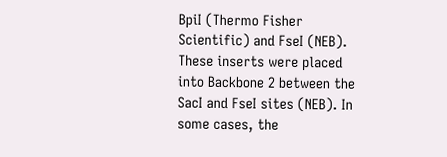BpiI (Thermo Fisher Scientific) and FseI (NEB). These inserts were placed into Backbone 2 between the SacI and FseI sites (NEB). In some cases, the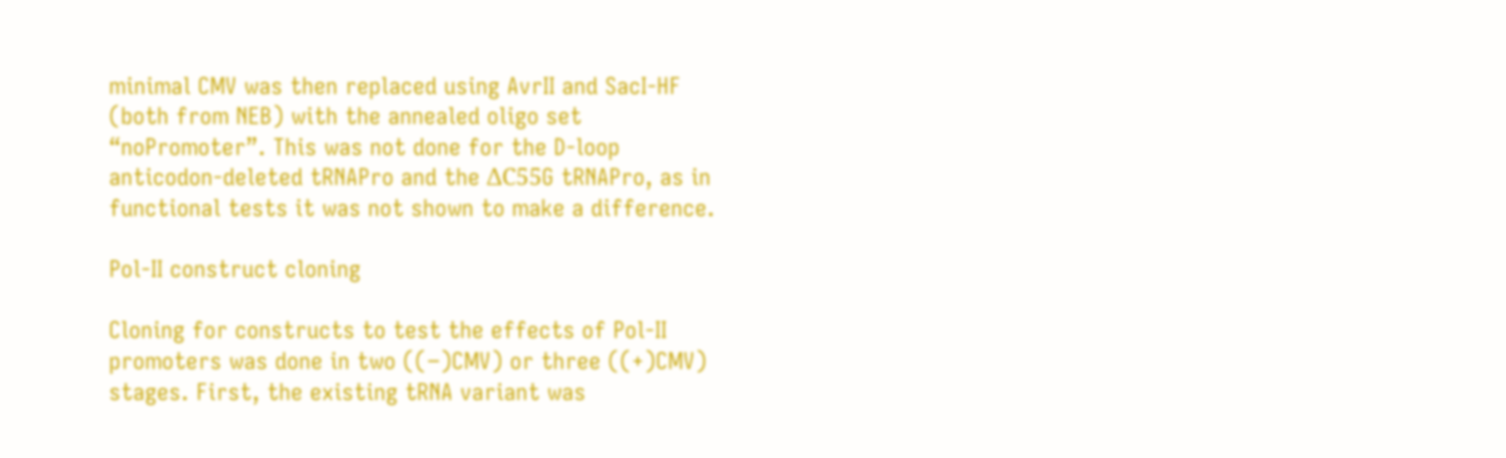minimal CMV was then replaced using AvrII and SacI-HF (both from NEB) with the annealed oligo set “noPromoter”. This was not done for the D-loop anticodon-deleted tRNAPro and the ΔC55G tRNAPro, as in functional tests it was not shown to make a difference.

Pol-II construct cloning

Cloning for constructs to test the effects of Pol-II promoters was done in two ((−)CMV) or three ((+)CMV) stages. First, the existing tRNA variant was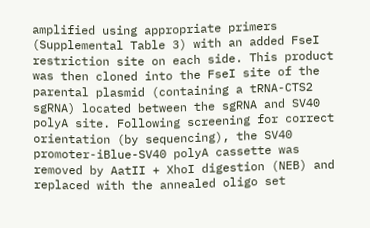amplified using appropriate primers (Supplemental Table 3) with an added FseI restriction site on each side. This product was then cloned into the FseI site of the parental plasmid (containing a tRNA-CTS2 sgRNA) located between the sgRNA and SV40 polyA site. Following screening for correct orientation (by sequencing), the SV40 promoter-iBlue-SV40 polyA cassette was removed by AatII + XhoI digestion (NEB) and replaced with the annealed oligo set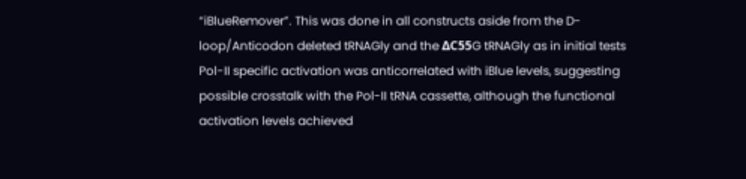“iBlueRemover”. This was done in all constructs aside from the D-loop/Anticodon deleted tRNAGly and the ΔC55G tRNAGly as in initial tests Pol-II specific activation was anticorrelated with iBlue levels, suggesting possible crosstalk with the Pol-II tRNA cassette, although the functional activation levels achieved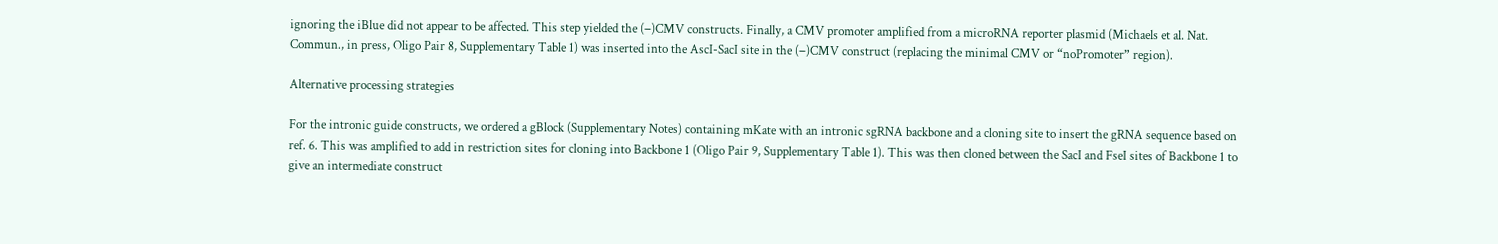ignoring the iBlue did not appear to be affected. This step yielded the (−)CMV constructs. Finally, a CMV promoter amplified from a microRNA reporter plasmid (Michaels et al. Nat. Commun., in press, Oligo Pair 8, Supplementary Table 1) was inserted into the AscI-SacI site in the (−)CMV construct (replacing the minimal CMV or “noPromoter” region).

Alternative processing strategies

For the intronic guide constructs, we ordered a gBlock (Supplementary Notes) containing mKate with an intronic sgRNA backbone and a cloning site to insert the gRNA sequence based on ref. 6. This was amplified to add in restriction sites for cloning into Backbone 1 (Oligo Pair 9, Supplementary Table 1). This was then cloned between the SacI and FseI sites of Backbone 1 to give an intermediate construct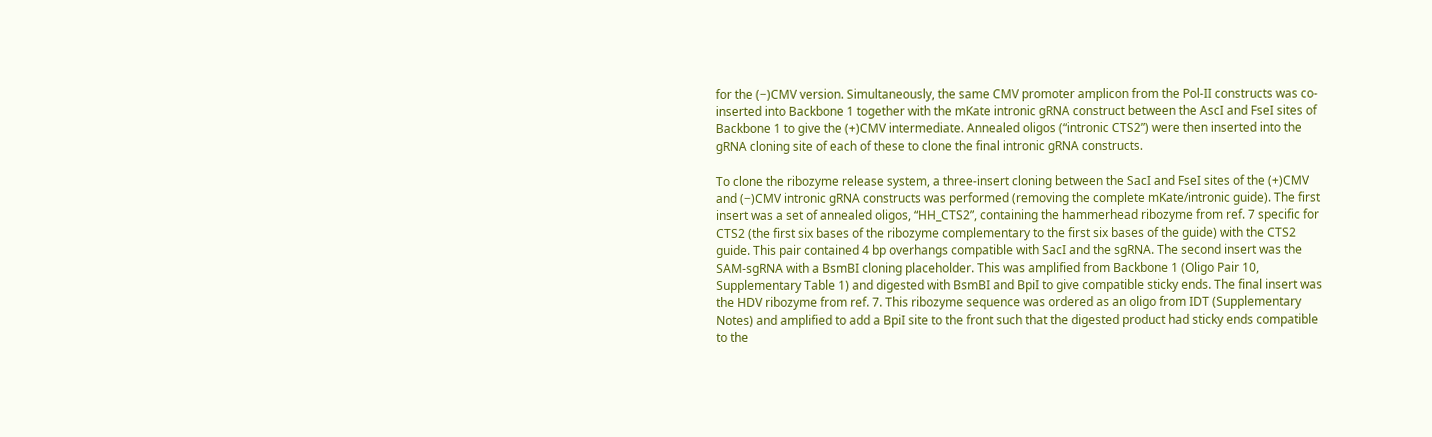for the (−)CMV version. Simultaneously, the same CMV promoter amplicon from the Pol-II constructs was co-inserted into Backbone 1 together with the mKate intronic gRNA construct between the AscI and FseI sites of Backbone 1 to give the (+)CMV intermediate. Annealed oligos (“intronic CTS2”) were then inserted into the gRNA cloning site of each of these to clone the final intronic gRNA constructs.

To clone the ribozyme release system, a three-insert cloning between the SacI and FseI sites of the (+)CMV and (−)CMV intronic gRNA constructs was performed (removing the complete mKate/intronic guide). The first insert was a set of annealed oligos, “HH_CTS2”, containing the hammerhead ribozyme from ref. 7 specific for CTS2 (the first six bases of the ribozyme complementary to the first six bases of the guide) with the CTS2 guide. This pair contained 4 bp overhangs compatible with SacI and the sgRNA. The second insert was the SAM-sgRNA with a BsmBI cloning placeholder. This was amplified from Backbone 1 (Oligo Pair 10, Supplementary Table 1) and digested with BsmBI and BpiI to give compatible sticky ends. The final insert was the HDV ribozyme from ref. 7. This ribozyme sequence was ordered as an oligo from IDT (Supplementary Notes) and amplified to add a BpiI site to the front such that the digested product had sticky ends compatible to the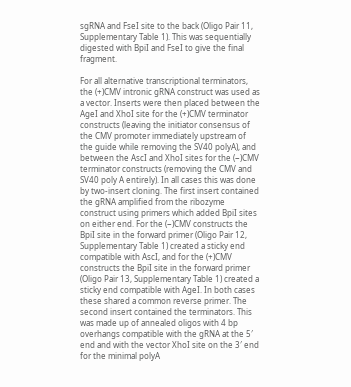sgRNA and FseI site to the back (Oligo Pair 11, Supplementary Table 1). This was sequentially digested with BpiI and FseI to give the final fragment.

For all alternative transcriptional terminators, the (+)CMV intronic gRNA construct was used as a vector. Inserts were then placed between the AgeI and XhoI site for the (+)CMV terminator constructs (leaving the initiator consensus of the CMV promoter immediately upstream of the guide while removing the SV40 polyA), and between the AscI and XhoI sites for the (−)CMV terminator constructs (removing the CMV and SV40 poly A entirely). In all cases this was done by two-insert cloning. The first insert contained the gRNA amplified from the ribozyme construct using primers which added BpiI sites on either end. For the (−)CMV constructs the BpiI site in the forward primer (Oligo Pair 12, Supplementary Table 1) created a sticky end compatible with AscI, and for the (+)CMV constructs the BpiI site in the forward primer (Oligo Pair 13, Supplementary Table 1) created a sticky end compatible with AgeI. In both cases these shared a common reverse primer. The second insert contained the terminators. This was made up of annealed oligos with 4 bp overhangs compatible with the gRNA at the 5′ end and with the vector XhoI site on the 3′ end for the minimal polyA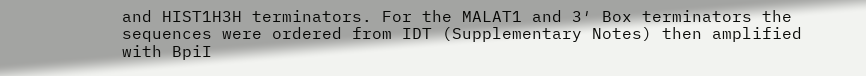and HIST1H3H terminators. For the MALAT1 and 3′ Box terminators the sequences were ordered from IDT (Supplementary Notes) then amplified with BpiI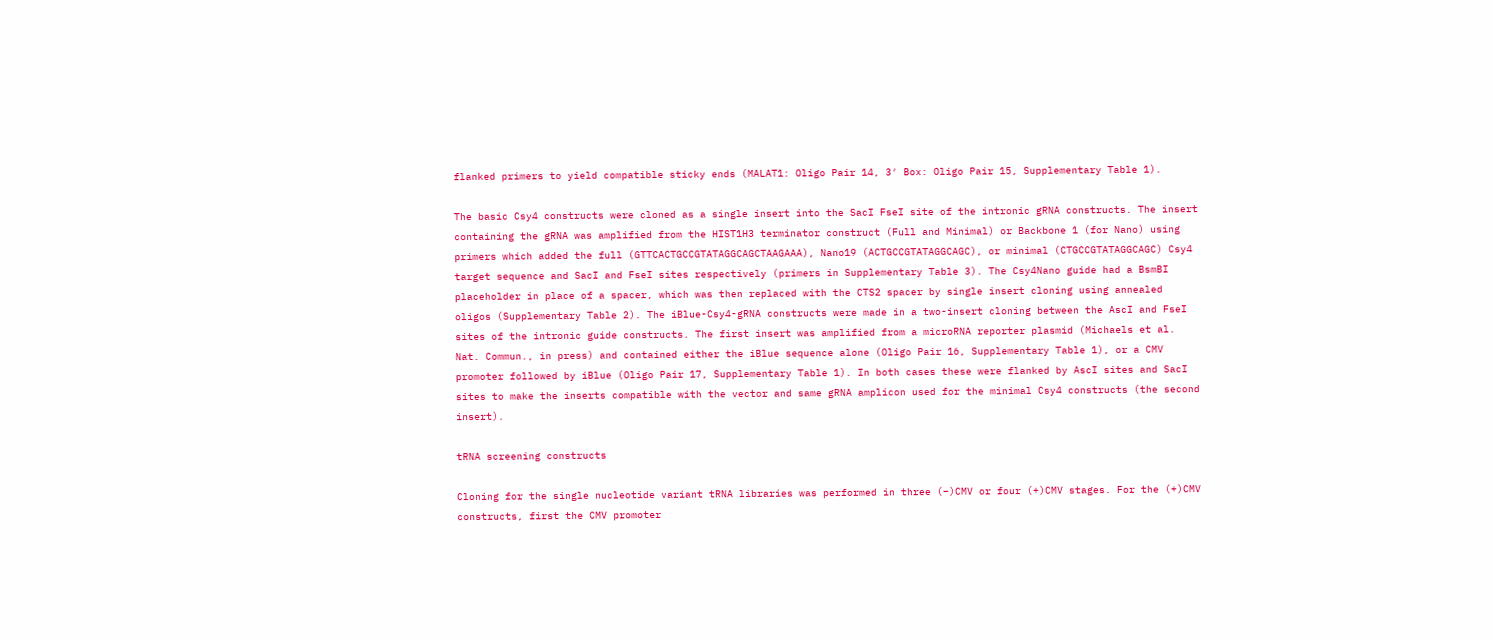flanked primers to yield compatible sticky ends (MALAT1: Oligo Pair 14, 3′ Box: Oligo Pair 15, Supplementary Table 1).

The basic Csy4 constructs were cloned as a single insert into the SacI FseI site of the intronic gRNA constructs. The insert containing the gRNA was amplified from the HIST1H3 terminator construct (Full and Minimal) or Backbone 1 (for Nano) using primers which added the full (GTTCACTGCCGTATAGGCAGCTAAGAAA), Nano19 (ACTGCCGTATAGGCAGC), or minimal (CTGCCGTATAGGCAGC) Csy4 target sequence and SacI and FseI sites respectively (primers in Supplementary Table 3). The Csy4Nano guide had a BsmBI placeholder in place of a spacer, which was then replaced with the CTS2 spacer by single insert cloning using annealed oligos (Supplementary Table 2). The iBlue-Csy4-gRNA constructs were made in a two-insert cloning between the AscI and FseI sites of the intronic guide constructs. The first insert was amplified from a microRNA reporter plasmid (Michaels et al. Nat. Commun., in press) and contained either the iBlue sequence alone (Oligo Pair 16, Supplementary Table 1), or a CMV promoter followed by iBlue (Oligo Pair 17, Supplementary Table 1). In both cases these were flanked by AscI sites and SacI sites to make the inserts compatible with the vector and same gRNA amplicon used for the minimal Csy4 constructs (the second insert).

tRNA screening constructs

Cloning for the single nucleotide variant tRNA libraries was performed in three (−)CMV or four (+)CMV stages. For the (+)CMV constructs, first the CMV promoter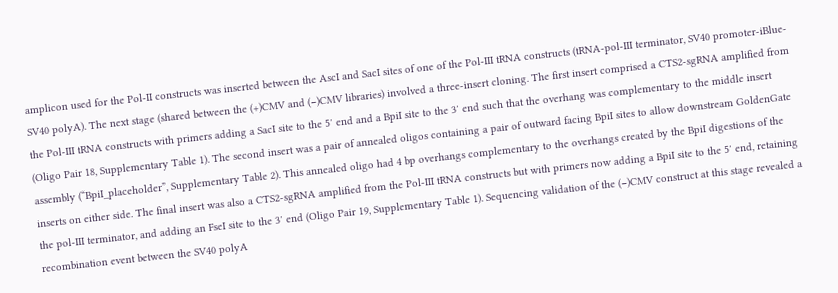amplicon used for the Pol-II constructs was inserted between the AscI and SacI sites of one of the Pol-III tRNA constructs (tRNA-pol-III terminator, SV40 promoter-iBlue-SV40 polyA). The next stage (shared between the (+)CMV and (−)CMV libraries) involved a three-insert cloning. The first insert comprised a CTS2-sgRNA amplified from the Pol-III tRNA constructs with primers adding a SacI site to the 5′ end and a BpiI site to the 3′ end such that the overhang was complementary to the middle insert (Oligo Pair 18, Supplementary Table 1). The second insert was a pair of annealed oligos containing a pair of outward facing BpiI sites to allow downstream GoldenGate assembly (“BpiI_placeholder”, Supplementary Table 2). This annealed oligo had 4 bp overhangs complementary to the overhangs created by the BpiI digestions of the inserts on either side. The final insert was also a CTS2-sgRNA amplified from the Pol-III tRNA constructs but with primers now adding a BpiI site to the 5′ end, retaining the pol-III terminator, and adding an FseI site to the 3′ end (Oligo Pair 19, Supplementary Table 1). Sequencing validation of the (−)CMV construct at this stage revealed a recombination event between the SV40 polyA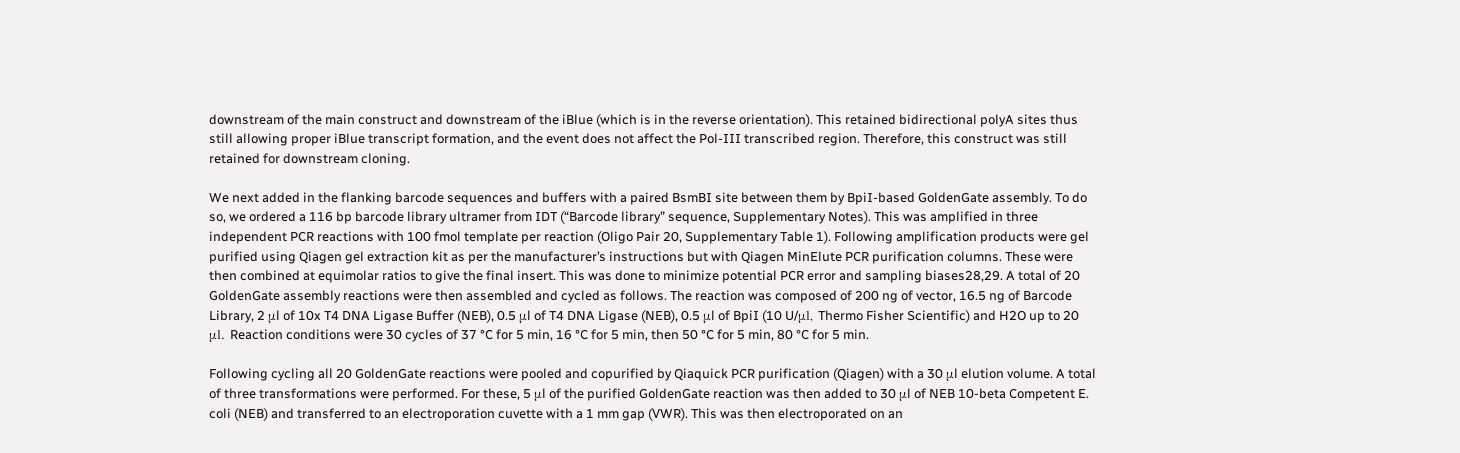downstream of the main construct and downstream of the iBlue (which is in the reverse orientation). This retained bidirectional polyA sites thus still allowing proper iBlue transcript formation, and the event does not affect the Pol-III transcribed region. Therefore, this construct was still retained for downstream cloning.

We next added in the flanking barcode sequences and buffers with a paired BsmBI site between them by BpiI-based GoldenGate assembly. To do so, we ordered a 116 bp barcode library ultramer from IDT (“Barcode library” sequence, Supplementary Notes). This was amplified in three independent PCR reactions with 100 fmol template per reaction (Oligo Pair 20, Supplementary Table 1). Following amplification products were gel purified using Qiagen gel extraction kit as per the manufacturer’s instructions but with Qiagen MinElute PCR purification columns. These were then combined at equimolar ratios to give the final insert. This was done to minimize potential PCR error and sampling biases28,29. A total of 20 GoldenGate assembly reactions were then assembled and cycled as follows. The reaction was composed of 200 ng of vector, 16.5 ng of Barcode Library, 2 μl of 10x T4 DNA Ligase Buffer (NEB), 0.5 μl of T4 DNA Ligase (NEB), 0.5 μl of BpiI (10 U/μl, Thermo Fisher Scientific) and H2O up to 20 μl. Reaction conditions were 30 cycles of 37 °C for 5 min, 16 °C for 5 min, then 50 °C for 5 min, 80 °C for 5 min.

Following cycling all 20 GoldenGate reactions were pooled and copurified by Qiaquick PCR purification (Qiagen) with a 30 μl elution volume. A total of three transformations were performed. For these, 5 μl of the purified GoldenGate reaction was then added to 30 μl of NEB 10-beta Competent E. coli (NEB) and transferred to an electroporation cuvette with a 1 mm gap (VWR). This was then electroporated on an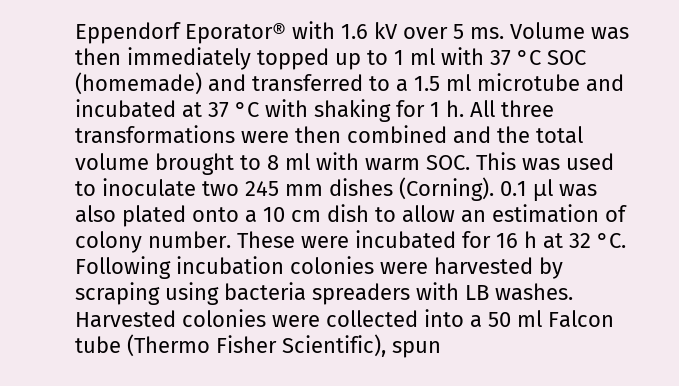Eppendorf Eporator® with 1.6 kV over 5 ms. Volume was then immediately topped up to 1 ml with 37 °C SOC (homemade) and transferred to a 1.5 ml microtube and incubated at 37 °C with shaking for 1 h. All three transformations were then combined and the total volume brought to 8 ml with warm SOC. This was used to inoculate two 245 mm dishes (Corning). 0.1 μl was also plated onto a 10 cm dish to allow an estimation of colony number. These were incubated for 16 h at 32 °C. Following incubation colonies were harvested by scraping using bacteria spreaders with LB washes. Harvested colonies were collected into a 50 ml Falcon tube (Thermo Fisher Scientific), spun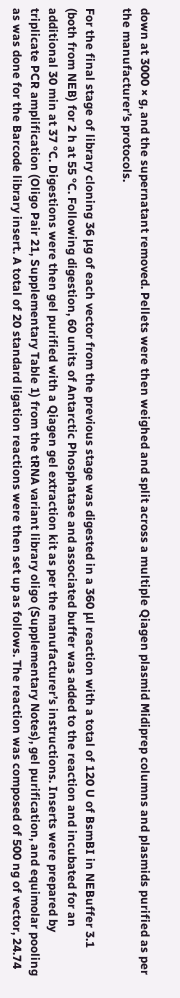down at 3000 × g, and the supernatant removed. Pellets were then weighed and split across a multiple Qiagen plasmid Midiprep columns and plasmids purified as per the manufacturer’s protocols.

For the final stage of library cloning 36 μg of each vector from the previous stage was digested in a 360 μl reaction with a total of 120 U of BsmBI in NEBuffer 3.1 (both from NEB) for 2 h at 55 °C. Following digestion, 60 units of Antarctic Phosphatase and associated buffer was added to the reaction and incubated for an additional 30 min at 37 °C. Digestions were then gel purified with a Qiagen gel extraction kit as per the manufacturer’s instructions. Inserts were prepared by triplicate PCR amplification (Oligo Pair 21, Supplementary Table 1) from the tRNA variant library oligo (Supplementary Notes), gel purification, and equimolar pooling as was done for the Barcode library insert. A total of 20 standard ligation reactions were then set up as follows. The reaction was composed of 500 ng of vector, 24.74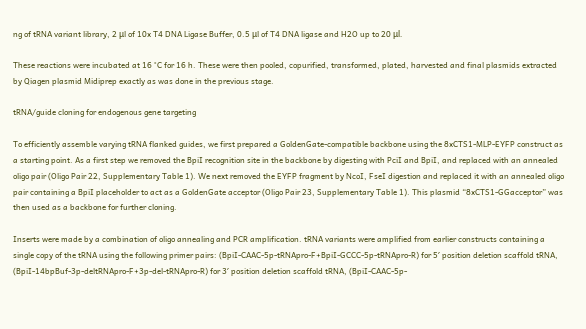ng of tRNA variant library, 2 μl of 10x T4 DNA Ligase Buffer, 0.5 μl of T4 DNA ligase and H2O up to 20 μl.

These reactions were incubated at 16 °C for 16 h. These were then pooled, copurified, transformed, plated, harvested and final plasmids extracted by Qiagen plasmid Midiprep exactly as was done in the previous stage.

tRNA/guide cloning for endogenous gene targeting

To efficiently assemble varying tRNA flanked guides, we first prepared a GoldenGate-compatible backbone using the 8xCTS1-MLP-EYFP construct as a starting point. As a first step we removed the BpiI recognition site in the backbone by digesting with PciI and BpiI, and replaced with an annealed oligo pair (Oligo Pair 22, Supplementary Table 1). We next removed the EYFP fragment by NcoI, FseI digestion and replaced it with an annealed oligo pair containing a BpiI placeholder to act as a GoldenGate acceptor (Oligo Pair 23, Supplementary Table 1). This plasmid “8xCTS1-GGacceptor” was then used as a backbone for further cloning.

Inserts were made by a combination of oligo annealing and PCR amplification. tRNA variants were amplified from earlier constructs containing a single copy of the tRNA using the following primer pairs: (BpiI-CAAC-5p-tRNApro-F+BpiI-GCCC-5p-tRNApro-R) for 5′ position deletion scaffold tRNA, (BpiI-14bpBuf-3p-deltRNApro-F+3p-del-tRNApro-R) for 3′ position deletion scaffold tRNA, (BpiI-CAAC-5p-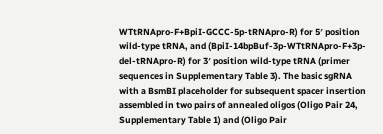WTtRNApro-F+BpiI-GCCC-5p-tRNApro-R) for 5′ position wild-type tRNA, and (BpiI-14bpBuf-3p-WTtRNApro-F+3p-del-tRNApro-R) for 3′ position wild-type tRNA (primer sequences in Supplementary Table 3). The basic sgRNA with a BsmBI placeholder for subsequent spacer insertion assembled in two pairs of annealed oligos (Oligo Pair 24, Supplementary Table 1) and (Oligo Pair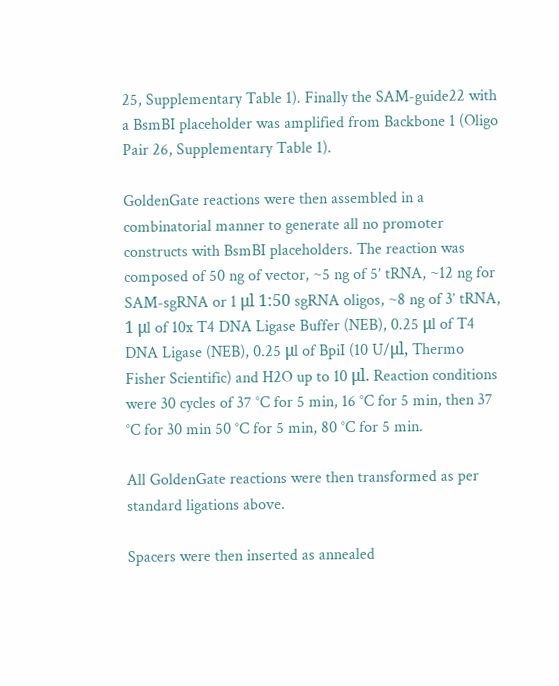25, Supplementary Table 1). Finally the SAM-guide22 with a BsmBI placeholder was amplified from Backbone 1 (Oligo Pair 26, Supplementary Table 1).

GoldenGate reactions were then assembled in a combinatorial manner to generate all no promoter constructs with BsmBI placeholders. The reaction was composed of 50 ng of vector, ~5 ng of 5’ tRNA, ~12 ng for SAM-sgRNA or 1 μl 1:50 sgRNA oligos, ~8 ng of 3’ tRNA, 1 μl of 10x T4 DNA Ligase Buffer (NEB), 0.25 μl of T4 DNA Ligase (NEB), 0.25 μl of BpiI (10 U/μl, Thermo Fisher Scientific) and H2O up to 10 μl. Reaction conditions were 30 cycles of 37 °C for 5 min, 16 °C for 5 min, then 37 °C for 30 min 50 °C for 5 min, 80 °C for 5 min.

All GoldenGate reactions were then transformed as per standard ligations above.

Spacers were then inserted as annealed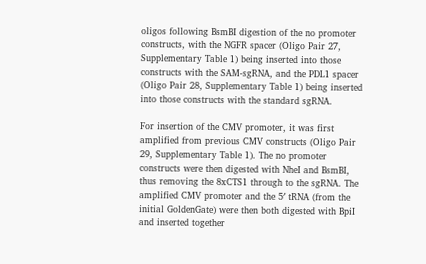oligos following BsmBI digestion of the no promoter constructs, with the NGFR spacer (Oligo Pair 27, Supplementary Table 1) being inserted into those constructs with the SAM-sgRNA, and the PDL1 spacer (Oligo Pair 28, Supplementary Table 1) being inserted into those constructs with the standard sgRNA.

For insertion of the CMV promoter, it was first amplified from previous CMV constructs (Oligo Pair 29, Supplementary Table 1). The no promoter constructs were then digested with NheI and BsmBI, thus removing the 8xCTS1 through to the sgRNA. The amplified CMV promoter and the 5′ tRNA (from the initial GoldenGate) were then both digested with BpiI and inserted together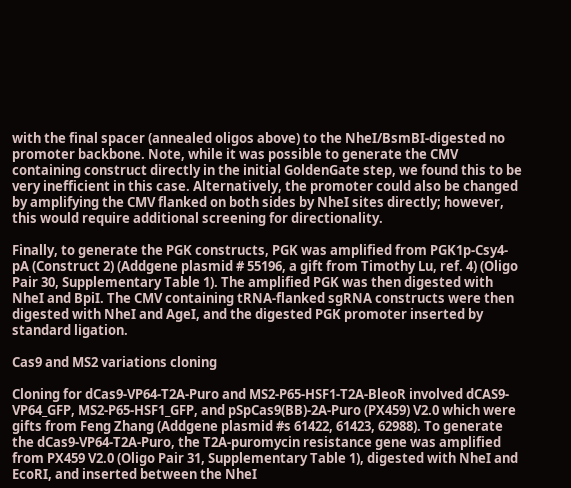with the final spacer (annealed oligos above) to the NheI/BsmBI-digested no promoter backbone. Note, while it was possible to generate the CMV containing construct directly in the initial GoldenGate step, we found this to be very inefficient in this case. Alternatively, the promoter could also be changed by amplifying the CMV flanked on both sides by NheI sites directly; however, this would require additional screening for directionality.

Finally, to generate the PGK constructs, PGK was amplified from PGK1p-Csy4-pA (Construct 2) (Addgene plasmid # 55196, a gift from Timothy Lu, ref. 4) (Oligo Pair 30, Supplementary Table 1). The amplified PGK was then digested with NheI and BpiI. The CMV containing tRNA-flanked sgRNA constructs were then digested with NheI and AgeI, and the digested PGK promoter inserted by standard ligation.

Cas9 and MS2 variations cloning

Cloning for dCas9-VP64-T2A-Puro and MS2-P65-HSF1-T2A-BleoR involved dCAS9-VP64_GFP, MS2-P65-HSF1_GFP, and pSpCas9(BB)-2A-Puro (PX459) V2.0 which were gifts from Feng Zhang (Addgene plasmid #s 61422, 61423, 62988). To generate the dCas9-VP64-T2A-Puro, the T2A-puromycin resistance gene was amplified from PX459 V2.0 (Oligo Pair 31, Supplementary Table 1), digested with NheI and EcoRI, and inserted between the NheI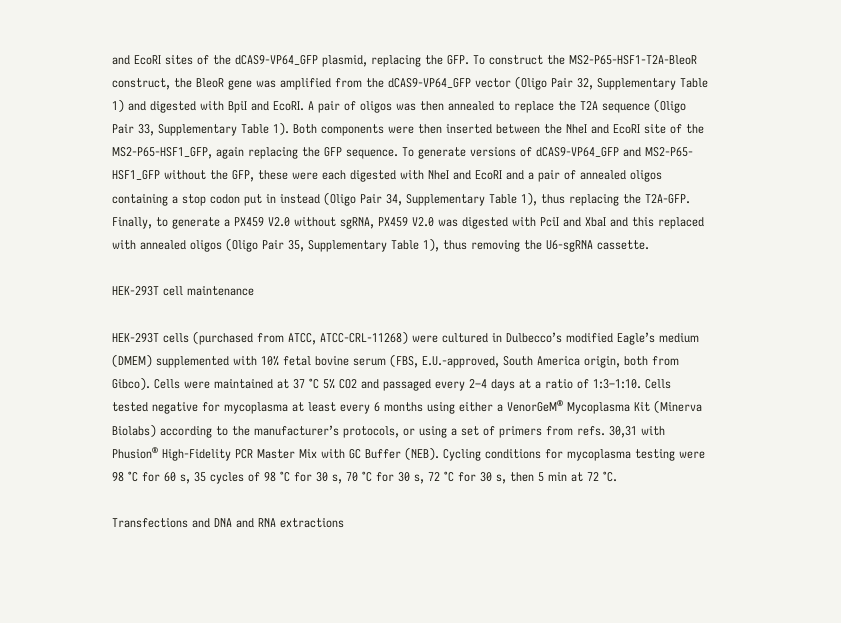and EcoRI sites of the dCAS9-VP64_GFP plasmid, replacing the GFP. To construct the MS2-P65-HSF1-T2A-BleoR construct, the BleoR gene was amplified from the dCAS9-VP64_GFP vector (Oligo Pair 32, Supplementary Table 1) and digested with BpiI and EcoRI. A pair of oligos was then annealed to replace the T2A sequence (Oligo Pair 33, Supplementary Table 1). Both components were then inserted between the NheI and EcoRI site of the MS2-P65-HSF1_GFP, again replacing the GFP sequence. To generate versions of dCAS9-VP64_GFP and MS2-P65-HSF1_GFP without the GFP, these were each digested with NheI and EcoRI and a pair of annealed oligos containing a stop codon put in instead (Oligo Pair 34, Supplementary Table 1), thus replacing the T2A-GFP. Finally, to generate a PX459 V2.0 without sgRNA, PX459 V2.0 was digested with PciI and XbaI and this replaced with annealed oligos (Oligo Pair 35, Supplementary Table 1), thus removing the U6-sgRNA cassette.

HEK-293T cell maintenance

HEK-293T cells (purchased from ATCC, ATCC-CRL-11268) were cultured in Dulbecco’s modified Eagle’s medium (DMEM) supplemented with 10% fetal bovine serum (FBS, E.U.-approved, South America origin, both from Gibco). Cells were maintained at 37 °C 5% CO2 and passaged every 2–4 days at a ratio of 1:3–1:10. Cells tested negative for mycoplasma at least every 6 months using either a VenorGeM® Mycoplasma Kit (Minerva Biolabs) according to the manufacturer’s protocols, or using a set of primers from refs. 30,31 with Phusion® High-Fidelity PCR Master Mix with GC Buffer (NEB). Cycling conditions for mycoplasma testing were 98 °C for 60 s, 35 cycles of 98 °C for 30 s, 70 °C for 30 s, 72 °C for 30 s, then 5 min at 72 °C.

Transfections and DNA and RNA extractions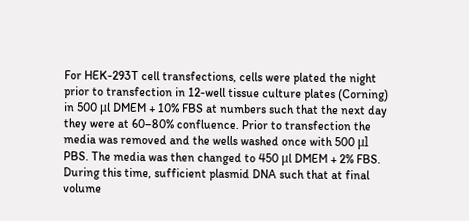For HEK-293T cell transfections, cells were plated the night prior to transfection in 12-well tissue culture plates (Corning) in 500 μl DMEM + 10% FBS at numbers such that the next day they were at 60–80% confluence. Prior to transfection the media was removed and the wells washed once with 500 μl PBS. The media was then changed to 450 μl DMEM + 2% FBS. During this time, sufficient plasmid DNA such that at final volume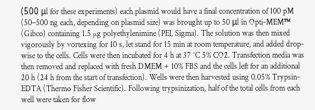(500 μl for these experiments) each plasmid would have a final concentration of 100 pM (50–500 ng each, depending on plasmid size) was brought up to 50 μl in Opti-MEM™ (Gibco) containing 1.5 µg polyethylenimine (PEI, Sigma). The solution was then mixed vigorously by vortexing for 10 s, let stand for 15 min at room temperature, and added drop-wise to the cells. Cells were then incubated for 4 h at 37 °C 5% CO2. Transfection media was then removed and replaced with fresh DMEM + 10% FBS and the cells left for an additional 20 h (24 h from the start of transfection). Wells were then harvested using 0.05% Trypsin-EDTA (Thermo Fisher Scientific). Following trypsinization, half of the total cells from each well were taken for flow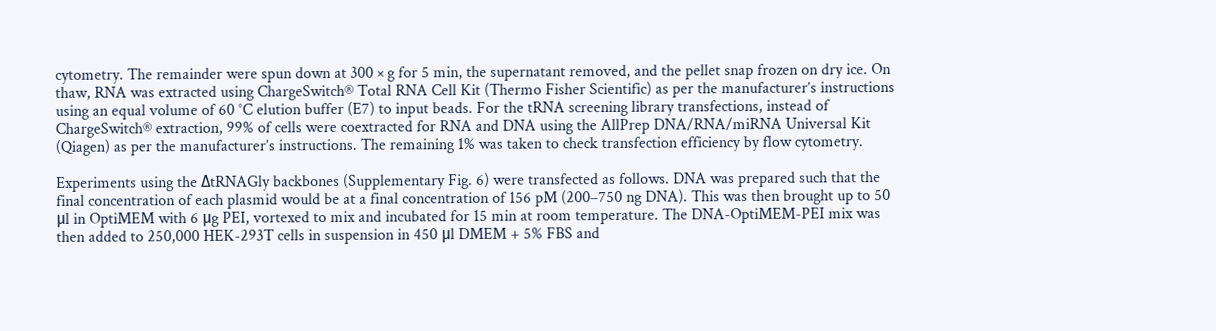cytometry. The remainder were spun down at 300 × g for 5 min, the supernatant removed, and the pellet snap frozen on dry ice. On thaw, RNA was extracted using ChargeSwitch® Total RNA Cell Kit (Thermo Fisher Scientific) as per the manufacturer’s instructions using an equal volume of 60 °C elution buffer (E7) to input beads. For the tRNA screening library transfections, instead of ChargeSwitch® extraction, 99% of cells were coextracted for RNA and DNA using the AllPrep DNA/RNA/miRNA Universal Kit (Qiagen) as per the manufacturer’s instructions. The remaining 1% was taken to check transfection efficiency by flow cytometry.

Experiments using the ΔtRNAGly backbones (Supplementary Fig. 6) were transfected as follows. DNA was prepared such that the final concentration of each plasmid would be at a final concentration of 156 pM (200–750 ng DNA). This was then brought up to 50 μl in OptiMEM with 6 μg PEI, vortexed to mix and incubated for 15 min at room temperature. The DNA-OptiMEM-PEI mix was then added to 250,000 HEK-293T cells in suspension in 450 μl DMEM + 5% FBS and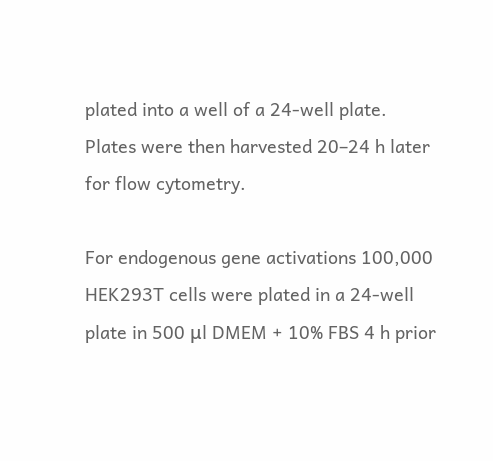plated into a well of a 24-well plate. Plates were then harvested 20–24 h later for flow cytometry.

For endogenous gene activations 100,000 HEK293T cells were plated in a 24-well plate in 500 μl DMEM + 10% FBS 4 h prior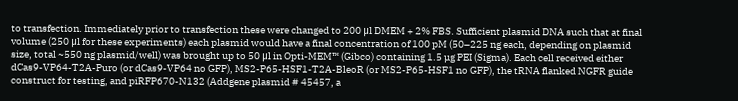to transfection. Immediately prior to transfection these were changed to 200 μl DMEM + 2% FBS. Sufficient plasmid DNA such that at final volume (250 μl for these experiments) each plasmid would have a final concentration of 100 pM (50–225 ng each, depending on plasmid size, total ~550 ng plasmid/well) was brought up to 50 μl in Opti-MEM™ (Gibco) containing 1.5 µg PEI (Sigma). Each cell received either dCas9-VP64-T2A-Puro (or dCas9-VP64 no GFP), MS2-P65-HSF1-T2A-BleoR (or MS2-P65-HSF1 no GFP), the tRNA flanked NGFR guide construct for testing, and piRFP670-N132 (Addgene plasmid # 45457, a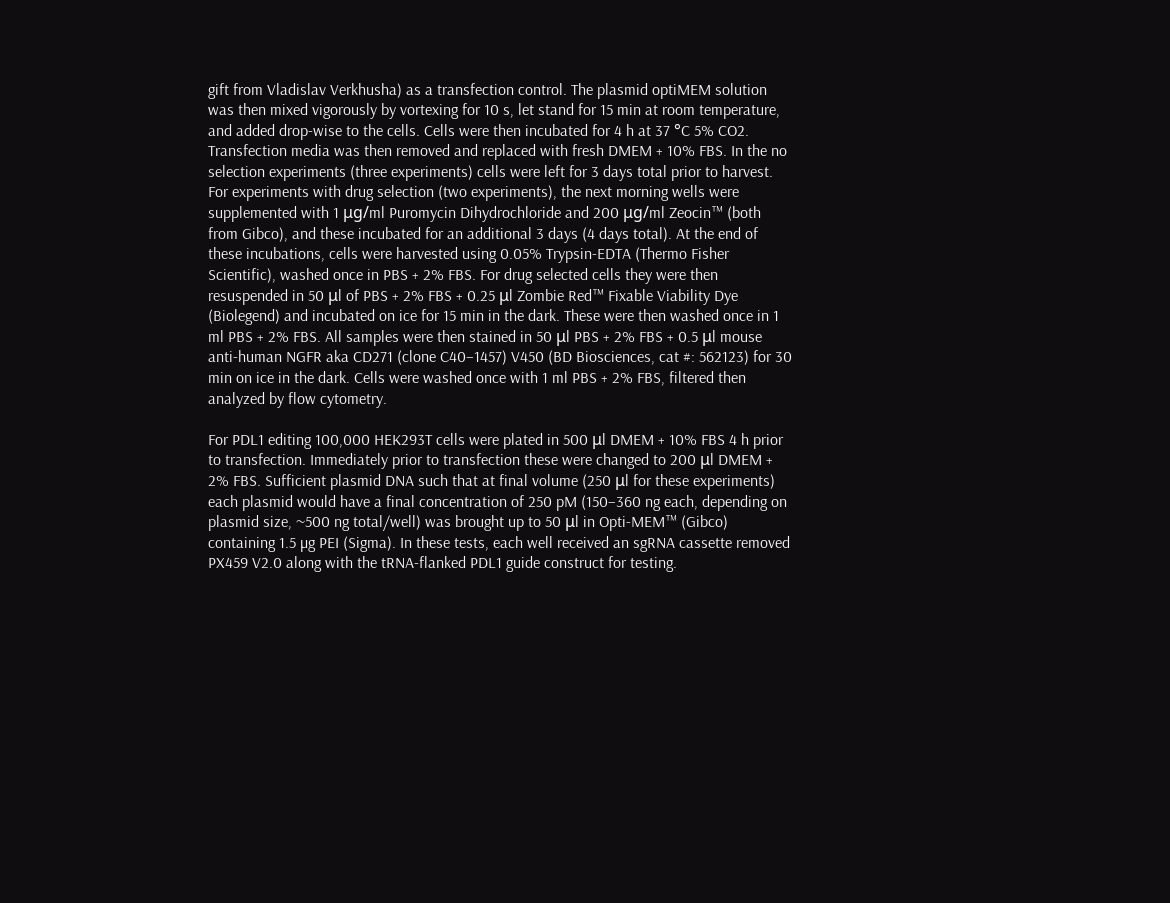gift from Vladislav Verkhusha) as a transfection control. The plasmid optiMEM solution was then mixed vigorously by vortexing for 10 s, let stand for 15 min at room temperature, and added drop-wise to the cells. Cells were then incubated for 4 h at 37 °C 5% CO2. Transfection media was then removed and replaced with fresh DMEM + 10% FBS. In the no selection experiments (three experiments) cells were left for 3 days total prior to harvest. For experiments with drug selection (two experiments), the next morning wells were supplemented with 1 μg/ml Puromycin Dihydrochloride and 200 μg/ml Zeocin™ (both from Gibco), and these incubated for an additional 3 days (4 days total). At the end of these incubations, cells were harvested using 0.05% Trypsin-EDTA (Thermo Fisher Scientific), washed once in PBS + 2% FBS. For drug selected cells they were then resuspended in 50 μl of PBS + 2% FBS + 0.25 μl Zombie Red™ Fixable Viability Dye (Biolegend) and incubated on ice for 15 min in the dark. These were then washed once in 1 ml PBS + 2% FBS. All samples were then stained in 50 μl PBS + 2% FBS + 0.5 μl mouse anti-human NGFR aka CD271 (clone C40–1457) V450 (BD Biosciences, cat #: 562123) for 30 min on ice in the dark. Cells were washed once with 1 ml PBS + 2% FBS, filtered then analyzed by flow cytometry.

For PDL1 editing 100,000 HEK293T cells were plated in 500 μl DMEM + 10% FBS 4 h prior to transfection. Immediately prior to transfection these were changed to 200 μl DMEM + 2% FBS. Sufficient plasmid DNA such that at final volume (250 μl for these experiments) each plasmid would have a final concentration of 250 pM (150–360 ng each, depending on plasmid size, ~500 ng total/well) was brought up to 50 μl in Opti-MEM™ (Gibco) containing 1.5 µg PEI (Sigma). In these tests, each well received an sgRNA cassette removed PX459 V2.0 along with the tRNA-flanked PDL1 guide construct for testing.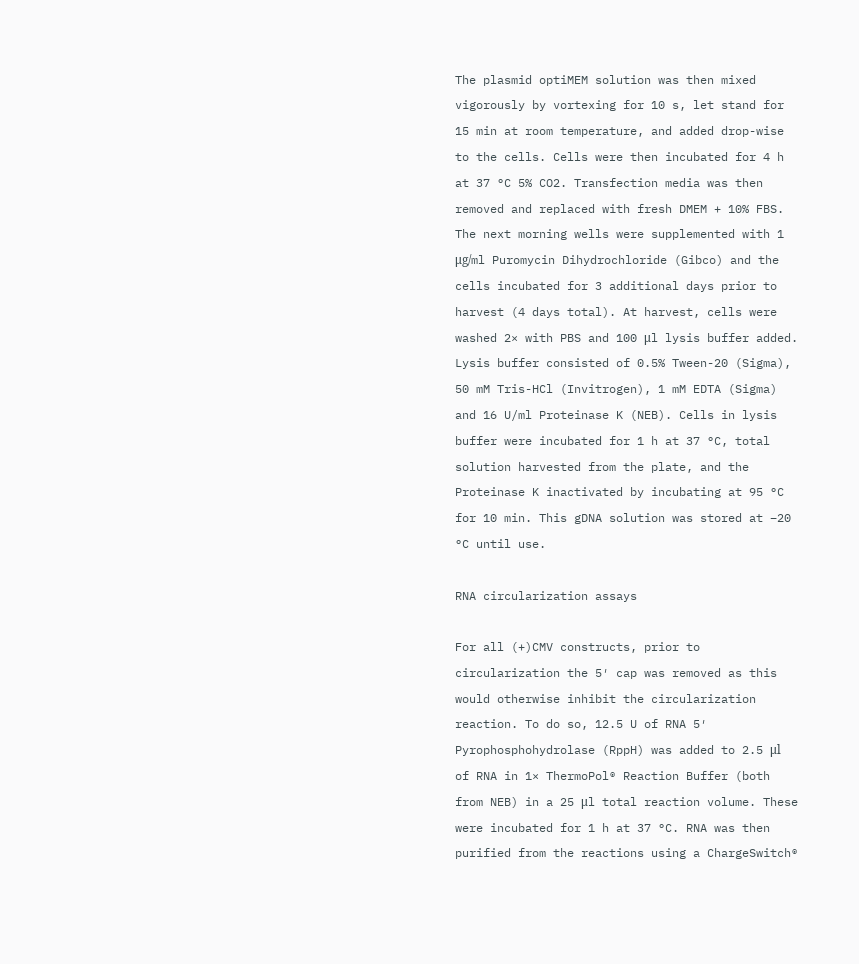The plasmid optiMEM solution was then mixed vigorously by vortexing for 10 s, let stand for 15 min at room temperature, and added drop-wise to the cells. Cells were then incubated for 4 h at 37 °C 5% CO2. Transfection media was then removed and replaced with fresh DMEM + 10% FBS. The next morning wells were supplemented with 1 μg/ml Puromycin Dihydrochloride (Gibco) and the cells incubated for 3 additional days prior to harvest (4 days total). At harvest, cells were washed 2× with PBS and 100 μl lysis buffer added. Lysis buffer consisted of 0.5% Tween-20 (Sigma), 50 mM Tris-HCl (Invitrogen), 1 mM EDTA (Sigma) and 16 U/ml Proteinase K (NEB). Cells in lysis buffer were incubated for 1 h at 37 °C, total solution harvested from the plate, and the Proteinase K inactivated by incubating at 95 °C for 10 min. This gDNA solution was stored at −20 °C until use.

RNA circularization assays

For all (+)CMV constructs, prior to circularization the 5′ cap was removed as this would otherwise inhibit the circularization reaction. To do so, 12.5 U of RNA 5′ Pyrophosphohydrolase (RppH) was added to 2.5 μl of RNA in 1× ThermoPol® Reaction Buffer (both from NEB) in a 25 μl total reaction volume. These were incubated for 1 h at 37 °C. RNA was then purified from the reactions using a ChargeSwitch®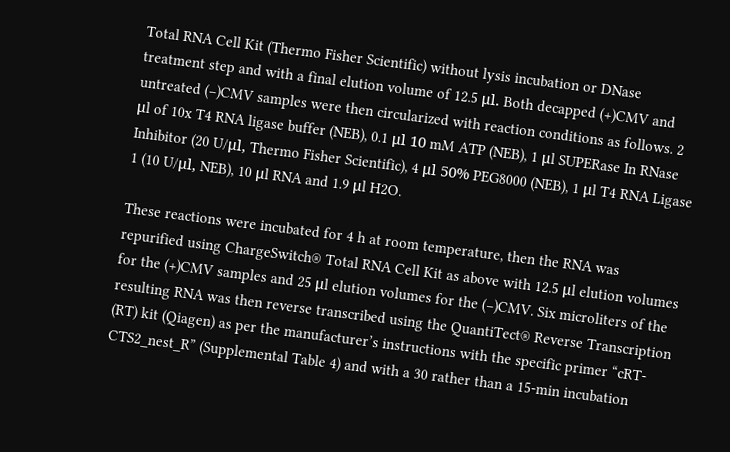Total RNA Cell Kit (Thermo Fisher Scientific) without lysis incubation or DNase treatment step and with a final elution volume of 12.5 μl. Both decapped (+)CMV and untreated (−)CMV samples were then circularized with reaction conditions as follows. 2 μl of 10x T4 RNA ligase buffer (NEB), 0.1 μl 10 mM ATP (NEB), 1 μl SUPERase In RNase Inhibitor (20 U/μl, Thermo Fisher Scientific), 4 μl 50% PEG8000 (NEB), 1 μl T4 RNA Ligase 1 (10 U/μl, NEB), 10 μl RNA and 1.9 μl H2O.

These reactions were incubated for 4 h at room temperature, then the RNA was repurified using ChargeSwitch® Total RNA Cell Kit as above with 12.5 μl elution volumes for the (+)CMV samples and 25 μl elution volumes for the (−)CMV. Six microliters of the resulting RNA was then reverse transcribed using the QuantiTect® Reverse Transcription (RT) kit (Qiagen) as per the manufacturer’s instructions with the specific primer “cRT-CTS2_nest_R” (Supplemental Table 4) and with a 30 rather than a 15-min incubation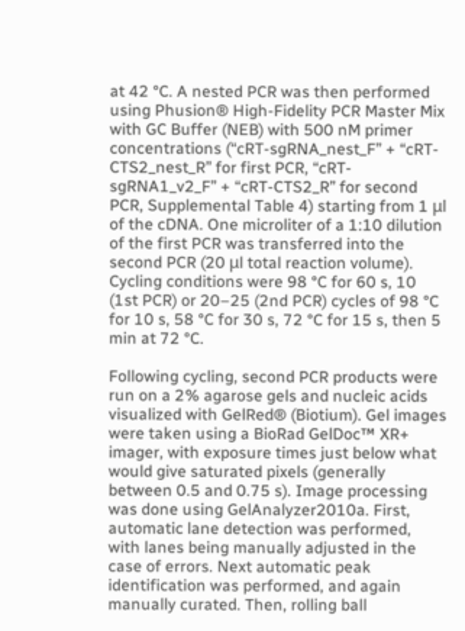at 42 °C. A nested PCR was then performed using Phusion® High-Fidelity PCR Master Mix with GC Buffer (NEB) with 500 nM primer concentrations (“cRT-sgRNA_nest_F” + “cRT-CTS2_nest_R” for first PCR, “cRT-sgRNA1_v2_F” + “cRT-CTS2_R” for second PCR, Supplemental Table 4) starting from 1 μl of the cDNA. One microliter of a 1:10 dilution of the first PCR was transferred into the second PCR (20 μl total reaction volume). Cycling conditions were 98 °C for 60 s, 10 (1st PCR) or 20–25 (2nd PCR) cycles of 98 °C for 10 s, 58 °C for 30 s, 72 °C for 15 s, then 5 min at 72 °C.

Following cycling, second PCR products were run on a 2% agarose gels and nucleic acids visualized with GelRed® (Biotium). Gel images were taken using a BioRad GelDoc™ XR+ imager, with exposure times just below what would give saturated pixels (generally between 0.5 and 0.75 s). Image processing was done using GelAnalyzer2010a. First, automatic lane detection was performed, with lanes being manually adjusted in the case of errors. Next automatic peak identification was performed, and again manually curated. Then, rolling ball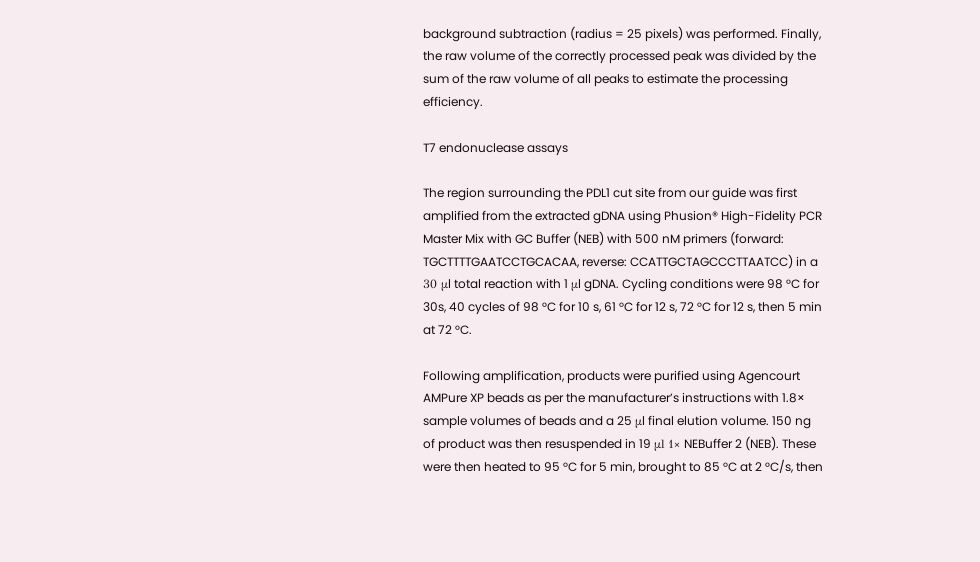background subtraction (radius = 25 pixels) was performed. Finally, the raw volume of the correctly processed peak was divided by the sum of the raw volume of all peaks to estimate the processing efficiency.

T7 endonuclease assays

The region surrounding the PDL1 cut site from our guide was first amplified from the extracted gDNA using Phusion® High-Fidelity PCR Master Mix with GC Buffer (NEB) with 500 nM primers (forward: TGCTTTTGAATCCTGCACAA, reverse: CCATTGCTAGCCCTTAATCC) in a 30 μl total reaction with 1 μl gDNA. Cycling conditions were 98 °C for 30s, 40 cycles of 98 °C for 10 s, 61 °C for 12 s, 72 °C for 12 s, then 5 min at 72 °C.

Following amplification, products were purified using Agencourt AMPure XP beads as per the manufacturer’s instructions with 1.8× sample volumes of beads and a 25 μl final elution volume. 150 ng of product was then resuspended in 19 μl 1× NEBuffer 2 (NEB). These were then heated to 95 °C for 5 min, brought to 85 °C at 2 °C/s, then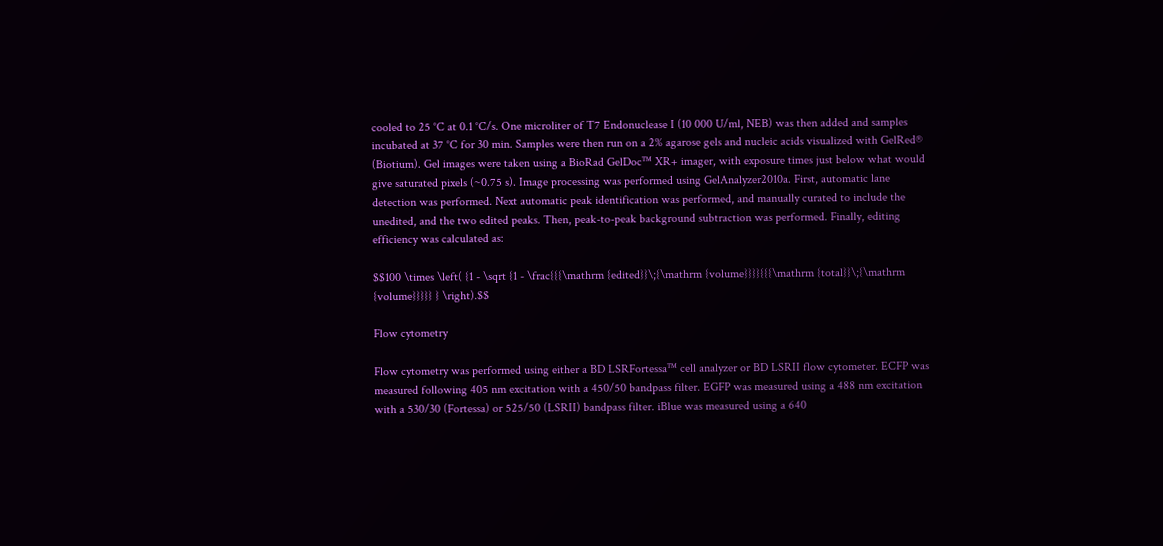cooled to 25 °C at 0.1 °C/s. One microliter of T7 Endonuclease I (10 000 U/ml, NEB) was then added and samples incubated at 37 °C for 30 min. Samples were then run on a 2% agarose gels and nucleic acids visualized with GelRed® (Biotium). Gel images were taken using a BioRad GelDoc™ XR+ imager, with exposure times just below what would give saturated pixels (~0.75 s). Image processing was performed using GelAnalyzer2010a. First, automatic lane detection was performed. Next automatic peak identification was performed, and manually curated to include the unedited, and the two edited peaks. Then, peak-to-peak background subtraction was performed. Finally, editing efficiency was calculated as:

$$100 \times \left( {1 - \sqrt {1 - \frac{{{\mathrm {edited}}\;{\mathrm {volume}}}}{{{\mathrm {total}}\;{\mathrm {volume}}}}} } \right).$$

Flow cytometry

Flow cytometry was performed using either a BD LSRFortessa™ cell analyzer or BD LSRII flow cytometer. ECFP was measured following 405 nm excitation with a 450/50 bandpass filter. EGFP was measured using a 488 nm excitation with a 530/30 (Fortessa) or 525/50 (LSRII) bandpass filter. iBlue was measured using a 640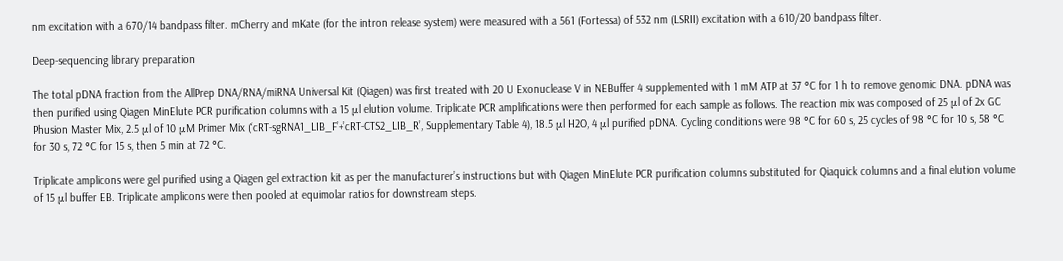nm excitation with a 670/14 bandpass filter. mCherry and mKate (for the intron release system) were measured with a 561 (Fortessa) of 532 nm (LSRII) excitation with a 610/20 bandpass filter.

Deep-sequencing library preparation

The total pDNA fraction from the AllPrep DNA/RNA/miRNA Universal Kit (Qiagen) was first treated with 20 U Exonuclease V in NEBuffer 4 supplemented with 1 mM ATP at 37 °C for 1 h to remove genomic DNA. pDNA was then purified using Qiagen MinElute PCR purification columns with a 15 μl elution volume. Triplicate PCR amplifications were then performed for each sample as follows. The reaction mix was composed of 25 μl of 2x GC Phusion Master Mix, 2.5 μl of 10 μM Primer Mix (‘cRT-sgRNA1_LIB_F’+’cRT-CTS2_LIB_R’, Supplementary Table 4), 18.5 μl H2O, 4 μl purified pDNA. Cycling conditions were 98 °C for 60 s, 25 cycles of 98 °C for 10 s, 58 °C for 30 s, 72 °C for 15 s, then 5 min at 72 °C.

Triplicate amplicons were gel purified using a Qiagen gel extraction kit as per the manufacturer’s instructions but with Qiagen MinElute PCR purification columns substituted for Qiaquick columns and a final elution volume of 15 μl buffer EB. Triplicate amplicons were then pooled at equimolar ratios for downstream steps.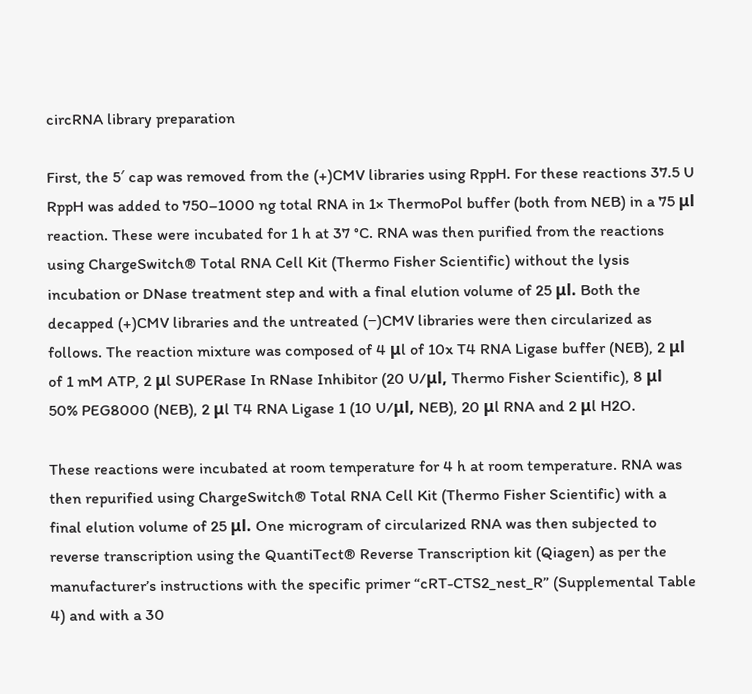circRNA library preparation

First, the 5′ cap was removed from the (+)CMV libraries using RppH. For these reactions 37.5 U RppH was added to 750–1000 ng total RNA in 1× ThermoPol buffer (both from NEB) in a 75 μl reaction. These were incubated for 1 h at 37 °C. RNA was then purified from the reactions using ChargeSwitch® Total RNA Cell Kit (Thermo Fisher Scientific) without the lysis incubation or DNase treatment step and with a final elution volume of 25 μl. Both the decapped (+)CMV libraries and the untreated (−)CMV libraries were then circularized as follows. The reaction mixture was composed of 4 μl of 10x T4 RNA Ligase buffer (NEB), 2 μl of 1 mM ATP, 2 μl SUPERase In RNase Inhibitor (20 U/μl, Thermo Fisher Scientific), 8 μl 50% PEG8000 (NEB), 2 μl T4 RNA Ligase 1 (10 U/μl, NEB), 20 μl RNA and 2 μl H2O.

These reactions were incubated at room temperature for 4 h at room temperature. RNA was then repurified using ChargeSwitch® Total RNA Cell Kit (Thermo Fisher Scientific) with a final elution volume of 25 μl. One microgram of circularized RNA was then subjected to reverse transcription using the QuantiTect® Reverse Transcription kit (Qiagen) as per the manufacturer’s instructions with the specific primer “cRT-CTS2_nest_R” (Supplemental Table 4) and with a 30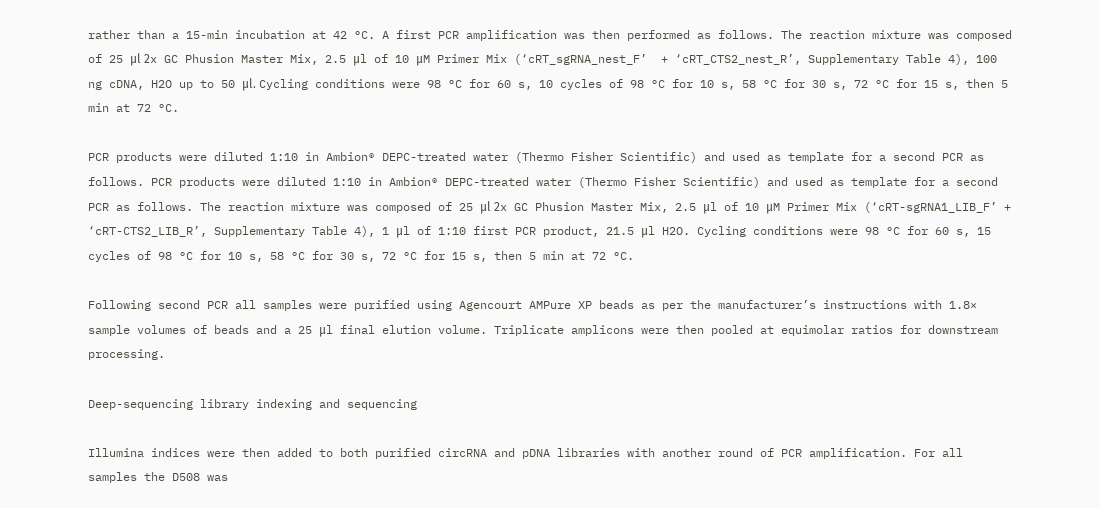rather than a 15-min incubation at 42 °C. A first PCR amplification was then performed as follows. The reaction mixture was composed of 25 μl 2x GC Phusion Master Mix, 2.5 μl of 10 μM Primer Mix (‘cRT_sgRNA_nest_F’  + ‘cRT_CTS2_nest_R’, Supplementary Table 4), 100 ng cDNA, H2O up to 50 μl. Cycling conditions were 98 °C for 60 s, 10 cycles of 98 °C for 10 s, 58 °C for 30 s, 72 °C for 15 s, then 5 min at 72 °C.

PCR products were diluted 1:10 in Ambion® DEPC-treated water (Thermo Fisher Scientific) and used as template for a second PCR as follows. PCR products were diluted 1:10 in Ambion® DEPC-treated water (Thermo Fisher Scientific) and used as template for a second PCR as follows. The reaction mixture was composed of 25 μl 2x GC Phusion Master Mix, 2.5 μl of 10 μM Primer Mix (‘cRT-sgRNA1_LIB_F’ + ‘cRT-CTS2_LIB_R’, Supplementary Table 4), 1 μl of 1:10 first PCR product, 21.5 μl H2O. Cycling conditions were 98 °C for 60 s, 15 cycles of 98 °C for 10 s, 58 °C for 30 s, 72 °C for 15 s, then 5 min at 72 °C.

Following second PCR all samples were purified using Agencourt AMPure XP beads as per the manufacturer’s instructions with 1.8× sample volumes of beads and a 25 μl final elution volume. Triplicate amplicons were then pooled at equimolar ratios for downstream processing.

Deep-sequencing library indexing and sequencing

Illumina indices were then added to both purified circRNA and pDNA libraries with another round of PCR amplification. For all samples the D508 was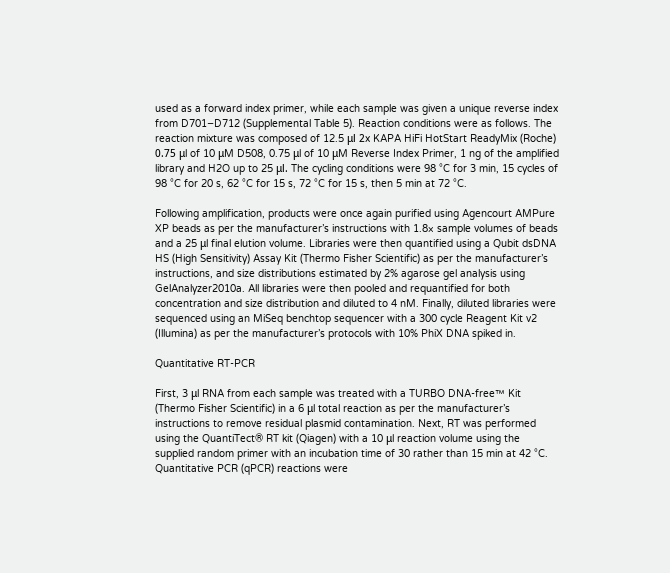used as a forward index primer, while each sample was given a unique reverse index from D701−D712 (Supplemental Table 5). Reaction conditions were as follows. The reaction mixture was composed of 12.5 μl 2x KAPA HiFi HotStart ReadyMix (Roche) 0.75 μl of 10 μM D508, 0.75 μl of 10 μM Reverse Index Primer, 1 ng of the amplified library and H2O up to 25 μl. The cycling conditions were 98 °C for 3 min, 15 cycles of 98 °C for 20 s, 62 °C for 15 s, 72 °C for 15 s, then 5 min at 72 °C.

Following amplification, products were once again purified using Agencourt AMPure XP beads as per the manufacturer’s instructions with 1.8× sample volumes of beads and a 25 μl final elution volume. Libraries were then quantified using a Qubit dsDNA HS (High Sensitivity) Assay Kit (Thermo Fisher Scientific) as per the manufacturer’s instructions, and size distributions estimated by 2% agarose gel analysis using GelAnalyzer2010a. All libraries were then pooled and requantified for both concentration and size distribution and diluted to 4 nM. Finally, diluted libraries were sequenced using an MiSeq benchtop sequencer with a 300 cycle Reagent Kit v2 (Illumina) as per the manufacturer’s protocols with 10% PhiX DNA spiked in.

Quantitative RT-PCR

First, 3 μl RNA from each sample was treated with a TURBO DNA-free™ Kit (Thermo Fisher Scientific) in a 6 μl total reaction as per the manufacturer’s instructions to remove residual plasmid contamination. Next, RT was performed using the QuantiTect® RT kit (Qiagen) with a 10 μl reaction volume using the supplied random primer with an incubation time of 30 rather than 15 min at 42 °C. Quantitative PCR (qPCR) reactions were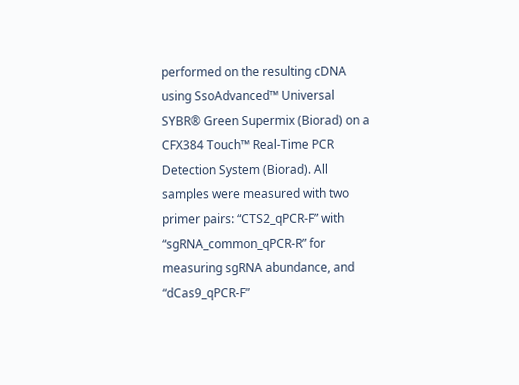performed on the resulting cDNA using SsoAdvanced™ Universal SYBR® Green Supermix (Biorad) on a CFX384 Touch™ Real-Time PCR Detection System (Biorad). All samples were measured with two primer pairs: “CTS2_qPCR-F” with “sgRNA_common_qPCR-R” for measuring sgRNA abundance, and “dCas9_qPCR-F”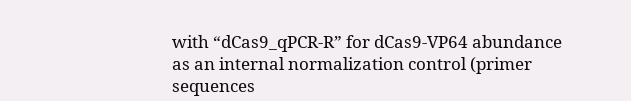with “dCas9_qPCR-R” for dCas9-VP64 abundance as an internal normalization control (primer sequences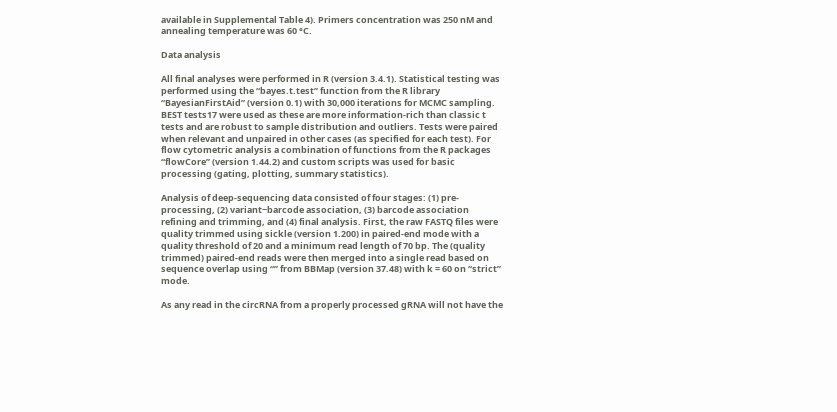available in Supplemental Table 4). Primers concentration was 250 nM and annealing temperature was 60 °C.

Data analysis

All final analyses were performed in R (version 3.4.1). Statistical testing was performed using the “bayes.t.test” function from the R library “BayesianFirstAid” (version 0.1) with 30,000 iterations for MCMC sampling. BEST tests17 were used as these are more information-rich than classic t tests and are robust to sample distribution and outliers. Tests were paired when relevant and unpaired in other cases (as specified for each test). For flow cytometric analysis a combination of functions from the R packages “flowCore” (version 1.44.2) and custom scripts was used for basic processing (gating, plotting, summary statistics).

Analysis of deep-sequencing data consisted of four stages: (1) pre-processing, (2) variant−barcode association, (3) barcode association refining and trimming, and (4) final analysis. First, the raw FASTQ files were quality trimmed using sickle (version 1.200) in paired-end mode with a quality threshold of 20 and a minimum read length of 70 bp. The (quality trimmed) paired-end reads were then merged into a single read based on sequence overlap using “” from BBMap (version 37.48) with k = 60 on “strict” mode.

As any read in the circRNA from a properly processed gRNA will not have the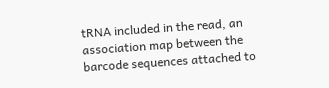tRNA included in the read, an association map between the barcode sequences attached to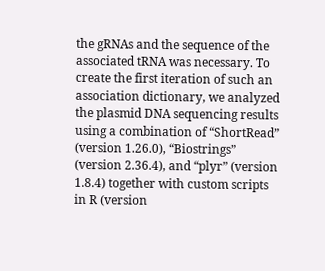the gRNAs and the sequence of the associated tRNA was necessary. To create the first iteration of such an association dictionary, we analyzed the plasmid DNA sequencing results using a combination of “ShortRead” (version 1.26.0), “Biostrings” (version 2.36.4), and “plyr” (version 1.8.4) together with custom scripts in R (version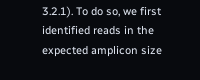3.2.1). To do so, we first identified reads in the expected amplicon size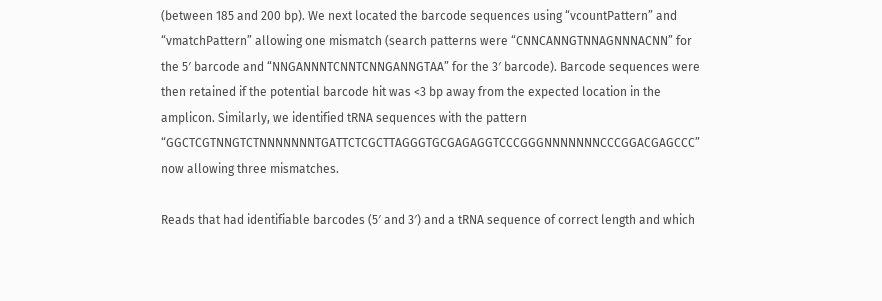(between 185 and 200 bp). We next located the barcode sequences using “vcountPattern” and “vmatchPattern” allowing one mismatch (search patterns were “CNNCANNGTNNAGNNNACNN” for the 5′ barcode and “NNGANNNTCNNTCNNGANNGTAA” for the 3′ barcode). Barcode sequences were then retained if the potential barcode hit was <3 bp away from the expected location in the amplicon. Similarly, we identified tRNA sequences with the pattern “GGCTCGTNNGTCTNNNNNNNTGATTCTCGCTTAGGGTGCGAGAGGTCCCGGGNNNNNNNCCCGGACGAGCCC” now allowing three mismatches.

Reads that had identifiable barcodes (5′ and 3′) and a tRNA sequence of correct length and which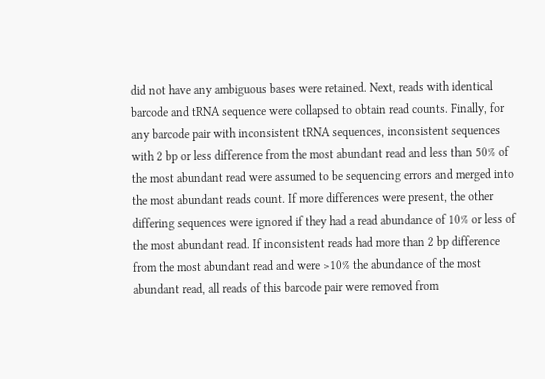did not have any ambiguous bases were retained. Next, reads with identical barcode and tRNA sequence were collapsed to obtain read counts. Finally, for any barcode pair with inconsistent tRNA sequences, inconsistent sequences with 2 bp or less difference from the most abundant read and less than 50% of the most abundant read were assumed to be sequencing errors and merged into the most abundant reads count. If more differences were present, the other differing sequences were ignored if they had a read abundance of 10% or less of the most abundant read. If inconsistent reads had more than 2 bp difference from the most abundant read and were >10% the abundance of the most abundant read, all reads of this barcode pair were removed from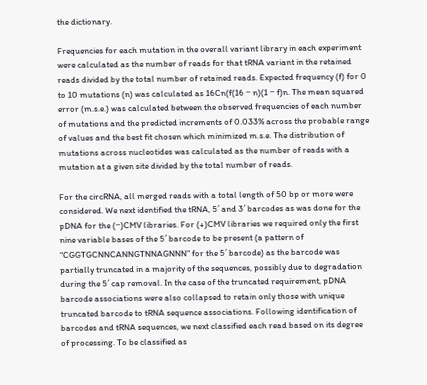the dictionary.

Frequencies for each mutation in the overall variant library in each experiment were calculated as the number of reads for that tRNA variant in the retained reads divided by the total number of retained reads. Expected frequency (f) for 0 to 10 mutations (n) was calculated as 16Cn(f(16 − n)(1 − f)n. The mean squared error (m.s.e.) was calculated between the observed frequencies of each number of mutations and the predicted increments of 0.033% across the probable range of values and the best fit chosen which minimized m.s.e. The distribution of mutations across nucleotides was calculated as the number of reads with a mutation at a given site divided by the total number of reads.

For the circRNA, all merged reads with a total length of 50 bp or more were considered. We next identified the tRNA, 5′ and 3′ barcodes as was done for the pDNA for the (−)CMV libraries. For (+)CMV libraries we required only the first nine variable bases of the 5′ barcode to be present (a pattern of “CGGTGCNNCANNGTNNAGNNN” for the 5′ barcode) as the barcode was partially truncated in a majority of the sequences, possibly due to degradation during the 5′ cap removal. In the case of the truncated requirement, pDNA barcode associations were also collapsed to retain only those with unique truncated barcode to tRNA sequence associations. Following identification of barcodes and tRNA sequences, we next classified each read based on its degree of processing. To be classified as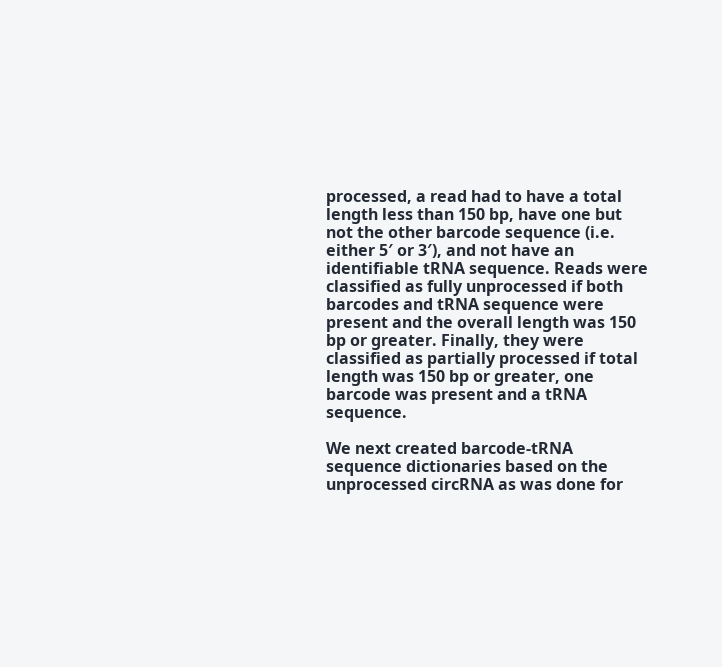processed, a read had to have a total length less than 150 bp, have one but not the other barcode sequence (i.e. either 5′ or 3′), and not have an identifiable tRNA sequence. Reads were classified as fully unprocessed if both barcodes and tRNA sequence were present and the overall length was 150 bp or greater. Finally, they were classified as partially processed if total length was 150 bp or greater, one barcode was present and a tRNA sequence.

We next created barcode-tRNA sequence dictionaries based on the unprocessed circRNA as was done for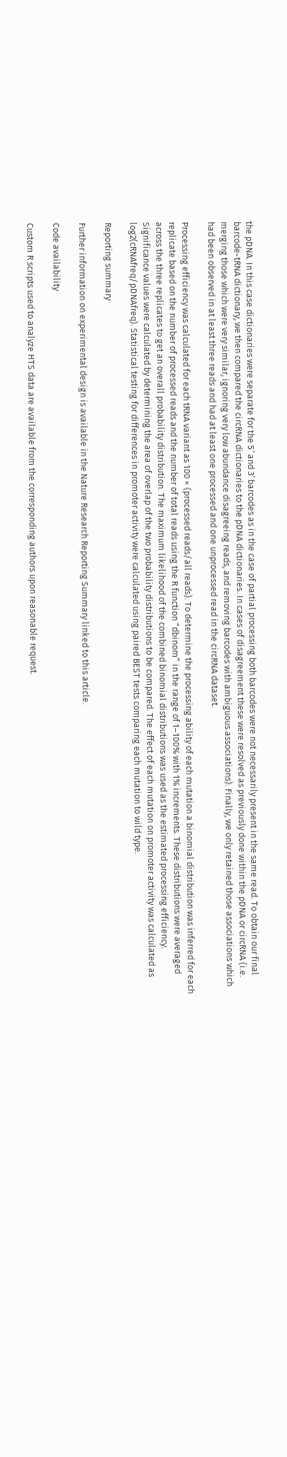the pDNA. In this case dictionaries were separate for the 5′ and 3′ barcodes as in the case of partial processing both barcodes were not necessarily present in the same read. To obtain our final barcode-tRNA dictionary, we then compared the circRNA dictionaries to the pDNA dictionaries. In cases of disagreement these were resolved as previously done within the pDNA or circRNA (i.e. merging those which were very similar, ignoring very low abundance disagreeing reads, and removing barcodes with ambiguous associations). Finally, we only retained those associations which had been observed in at least three reads and had at least one processed and one unprocessed read in the circRNA dataset.

Processing efficiency was calculated for each tRNA variant as 100 × (processed reads/all reads). To determine the processing ability of each mutation a binomial distribution was inferred for each replicate based on the number of processed reads and the number of total reads using the R function “dbinom” in the range of 1–100% with 1% increments. These distributions were averaged across the three replicates to get an overall probability distribution. The maximum likelihood of the combined binomial distributions was used as the estimated processing efficiency. Significance values were calculated by determining the area of overlap of the two probability distributions to be compared. The effect of each mutation on promoter activity was calculated as log2(cRNAfreq/pDNAfreq). Statistical testing for differences in promoter activity were calculated using paired BEST tests comparing each mutation to wild type.

Reporting summary

Further information on experimental design is available in the Nature Research Reporting Summary linked to this article.

Code availability

Custom R scripts used to analyze HTS data are available from the corresponding authors upon reasonable request.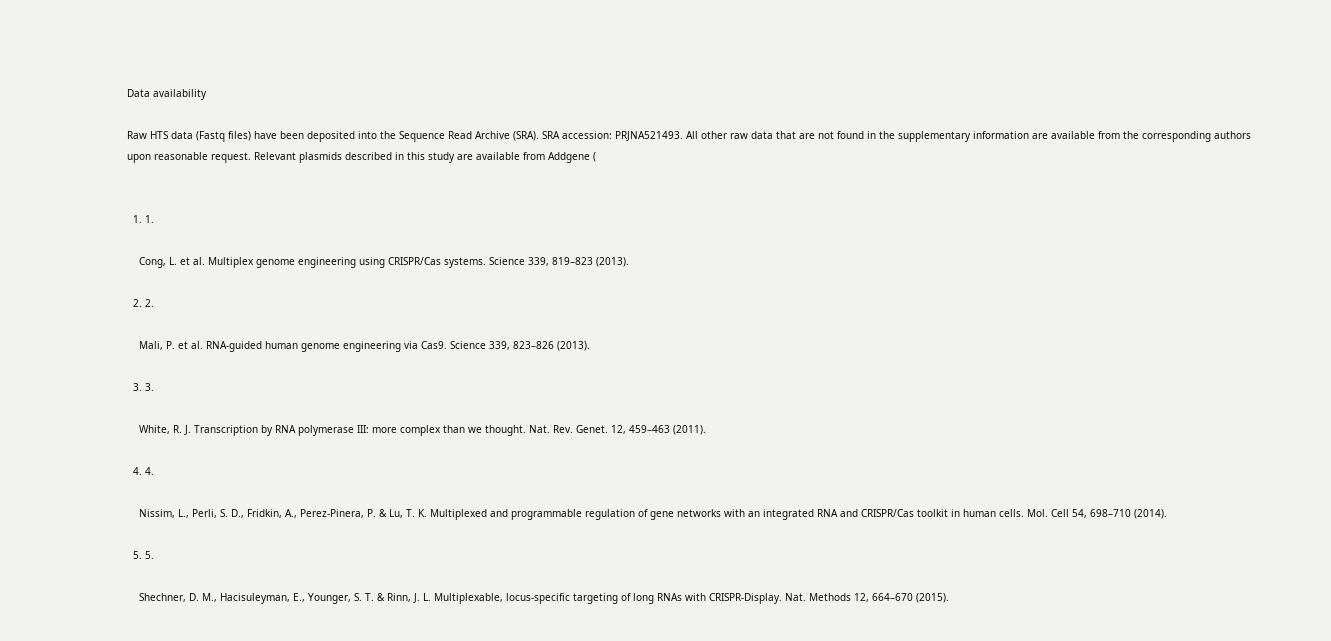Data availability

Raw HTS data (Fastq files) have been deposited into the Sequence Read Archive (SRA). SRA accession: PRJNA521493. All other raw data that are not found in the supplementary information are available from the corresponding authors upon reasonable request. Relevant plasmids described in this study are available from Addgene (


  1. 1.

    Cong, L. et al. Multiplex genome engineering using CRISPR/Cas systems. Science 339, 819–823 (2013).

  2. 2.

    Mali, P. et al. RNA-guided human genome engineering via Cas9. Science 339, 823–826 (2013).

  3. 3.

    White, R. J. Transcription by RNA polymerase III: more complex than we thought. Nat. Rev. Genet. 12, 459–463 (2011).

  4. 4.

    Nissim, L., Perli, S. D., Fridkin, A., Perez-Pinera, P. & Lu, T. K. Multiplexed and programmable regulation of gene networks with an integrated RNA and CRISPR/Cas toolkit in human cells. Mol. Cell 54, 698–710 (2014).

  5. 5.

    Shechner, D. M., Hacisuleyman, E., Younger, S. T. & Rinn, J. L. Multiplexable, locus-specific targeting of long RNAs with CRISPR-Display. Nat. Methods 12, 664–670 (2015).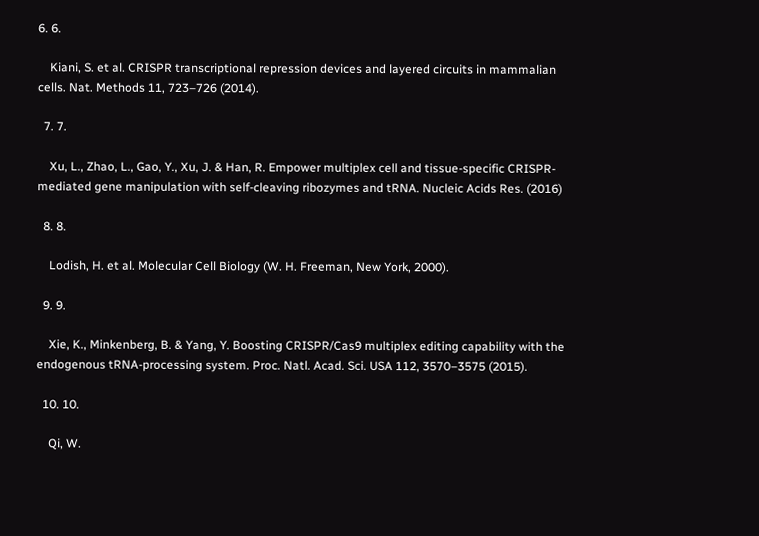6. 6.

    Kiani, S. et al. CRISPR transcriptional repression devices and layered circuits in mammalian cells. Nat. Methods 11, 723–726 (2014).

  7. 7.

    Xu, L., Zhao, L., Gao, Y., Xu, J. & Han, R. Empower multiplex cell and tissue-specific CRISPR-mediated gene manipulation with self-cleaving ribozymes and tRNA. Nucleic Acids Res. (2016)

  8. 8.

    Lodish, H. et al. Molecular Cell Biology (W. H. Freeman, New York, 2000).

  9. 9.

    Xie, K., Minkenberg, B. & Yang, Y. Boosting CRISPR/Cas9 multiplex editing capability with the endogenous tRNA-processing system. Proc. Natl. Acad. Sci. USA 112, 3570–3575 (2015).

  10. 10.

    Qi, W.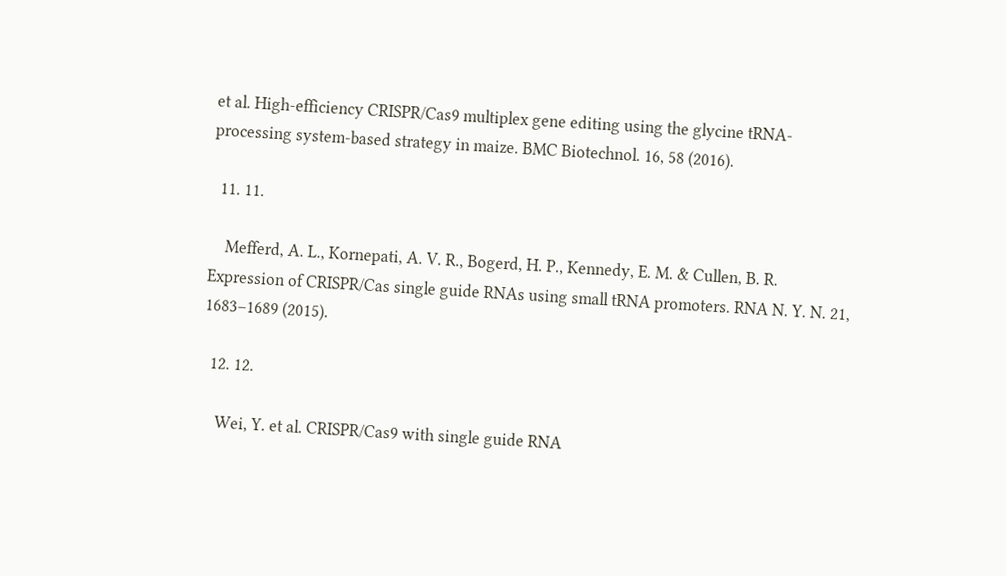et al. High-efficiency CRISPR/Cas9 multiplex gene editing using the glycine tRNA-processing system-based strategy in maize. BMC Biotechnol. 16, 58 (2016).

  11. 11.

    Mefferd, A. L., Kornepati, A. V. R., Bogerd, H. P., Kennedy, E. M. & Cullen, B. R. Expression of CRISPR/Cas single guide RNAs using small tRNA promoters. RNA N. Y. N. 21, 1683–1689 (2015).

  12. 12.

    Wei, Y. et al. CRISPR/Cas9 with single guide RNA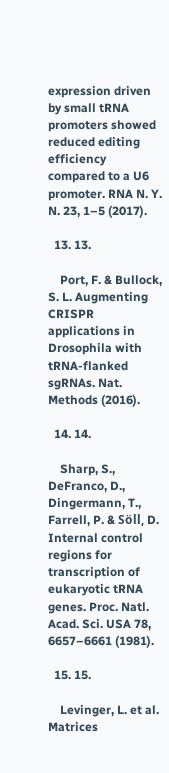expression driven by small tRNA promoters showed reduced editing efficiency compared to a U6 promoter. RNA N. Y. N. 23, 1–5 (2017).

  13. 13.

    Port, F. & Bullock, S. L. Augmenting CRISPR applications in Drosophila with tRNA-flanked sgRNAs. Nat. Methods (2016).

  14. 14.

    Sharp, S., DeFranco, D., Dingermann, T., Farrell, P. & Söll, D. Internal control regions for transcription of eukaryotic tRNA genes. Proc. Natl. Acad. Sci. USA 78, 6657–6661 (1981).

  15. 15.

    Levinger, L. et al. Matrices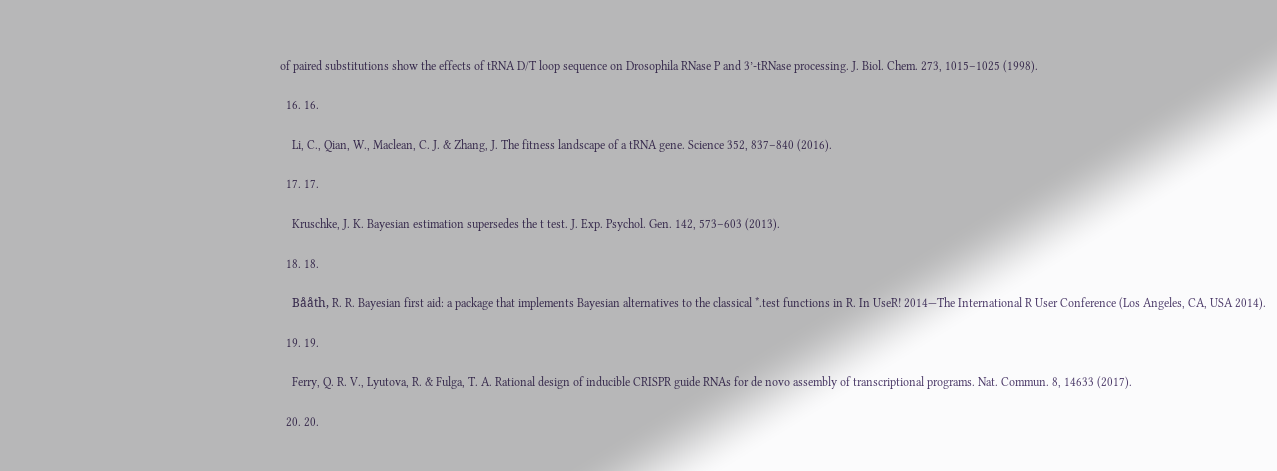of paired substitutions show the effects of tRNA D/T loop sequence on Drosophila RNase P and 3’-tRNase processing. J. Biol. Chem. 273, 1015–1025 (1998).

  16. 16.

    Li, C., Qian, W., Maclean, C. J. & Zhang, J. The fitness landscape of a tRNA gene. Science 352, 837–840 (2016).

  17. 17.

    Kruschke, J. K. Bayesian estimation supersedes the t test. J. Exp. Psychol. Gen. 142, 573–603 (2013).

  18. 18.

    Bååth, R. R. Bayesian first aid: a package that implements Bayesian alternatives to the classical *.test functions in R. In UseR! 2014—The International R User Conference (Los Angeles, CA, USA 2014).

  19. 19.

    Ferry, Q. R. V., Lyutova, R. & Fulga, T. A. Rational design of inducible CRISPR guide RNAs for de novo assembly of transcriptional programs. Nat. Commun. 8, 14633 (2017).

  20. 20.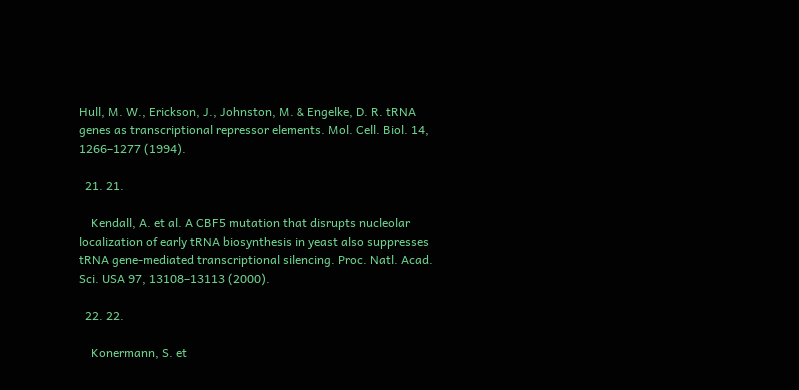Hull, M. W., Erickson, J., Johnston, M. & Engelke, D. R. tRNA genes as transcriptional repressor elements. Mol. Cell. Biol. 14, 1266–1277 (1994).

  21. 21.

    Kendall, A. et al. A CBF5 mutation that disrupts nucleolar localization of early tRNA biosynthesis in yeast also suppresses tRNA gene-mediated transcriptional silencing. Proc. Natl. Acad. Sci. USA 97, 13108–13113 (2000).

  22. 22.

    Konermann, S. et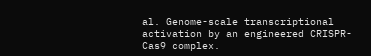al. Genome-scale transcriptional activation by an engineered CRISPR-Cas9 complex.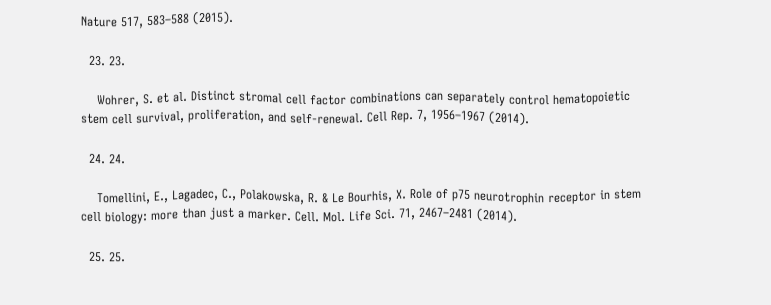Nature 517, 583–588 (2015).

  23. 23.

    Wohrer, S. et al. Distinct stromal cell factor combinations can separately control hematopoietic stem cell survival, proliferation, and self-renewal. Cell Rep. 7, 1956–1967 (2014).

  24. 24.

    Tomellini, E., Lagadec, C., Polakowska, R. & Le Bourhis, X. Role of p75 neurotrophin receptor in stem cell biology: more than just a marker. Cell. Mol. Life Sci. 71, 2467–2481 (2014).

  25. 25.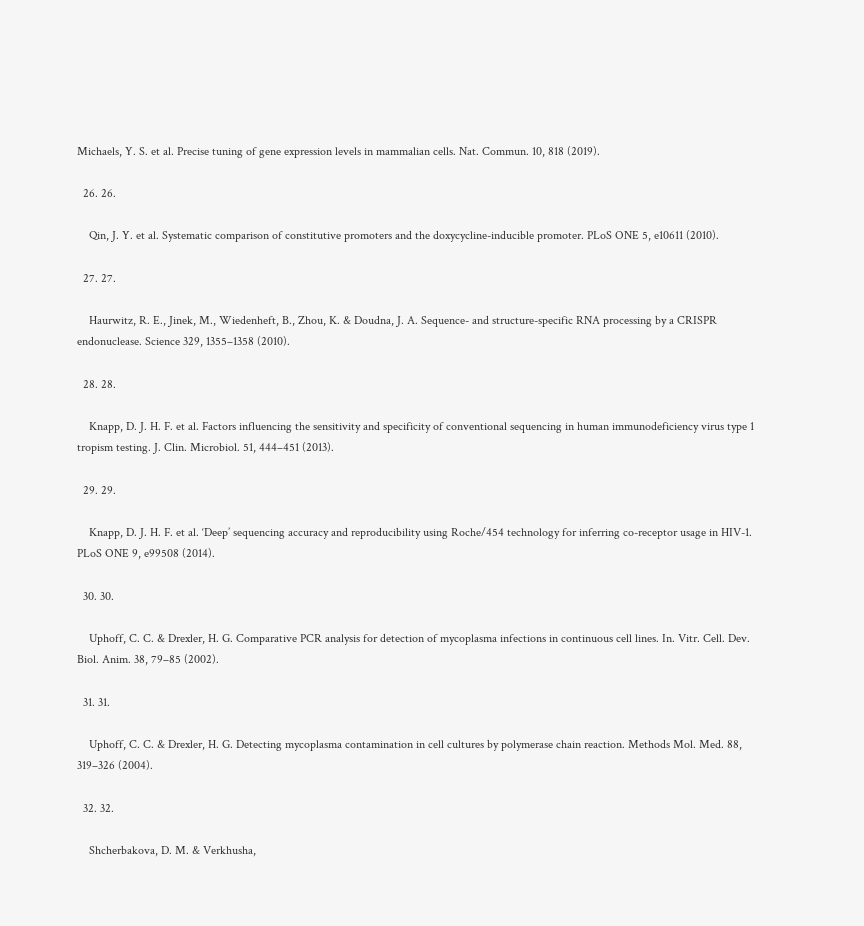Michaels, Y. S. et al. Precise tuning of gene expression levels in mammalian cells. Nat. Commun. 10, 818 (2019).

  26. 26.

    Qin, J. Y. et al. Systematic comparison of constitutive promoters and the doxycycline-inducible promoter. PLoS ONE 5, e10611 (2010).

  27. 27.

    Haurwitz, R. E., Jinek, M., Wiedenheft, B., Zhou, K. & Doudna, J. A. Sequence- and structure-specific RNA processing by a CRISPR endonuclease. Science 329, 1355–1358 (2010).

  28. 28.

    Knapp, D. J. H. F. et al. Factors influencing the sensitivity and specificity of conventional sequencing in human immunodeficiency virus type 1 tropism testing. J. Clin. Microbiol. 51, 444–451 (2013).

  29. 29.

    Knapp, D. J. H. F. et al. ‘Deep’ sequencing accuracy and reproducibility using Roche/454 technology for inferring co-receptor usage in HIV-1. PLoS ONE 9, e99508 (2014).

  30. 30.

    Uphoff, C. C. & Drexler, H. G. Comparative PCR analysis for detection of mycoplasma infections in continuous cell lines. In. Vitr. Cell. Dev. Biol. Anim. 38, 79–85 (2002).

  31. 31.

    Uphoff, C. C. & Drexler, H. G. Detecting mycoplasma contamination in cell cultures by polymerase chain reaction. Methods Mol. Med. 88, 319–326 (2004).

  32. 32.

    Shcherbakova, D. M. & Verkhusha,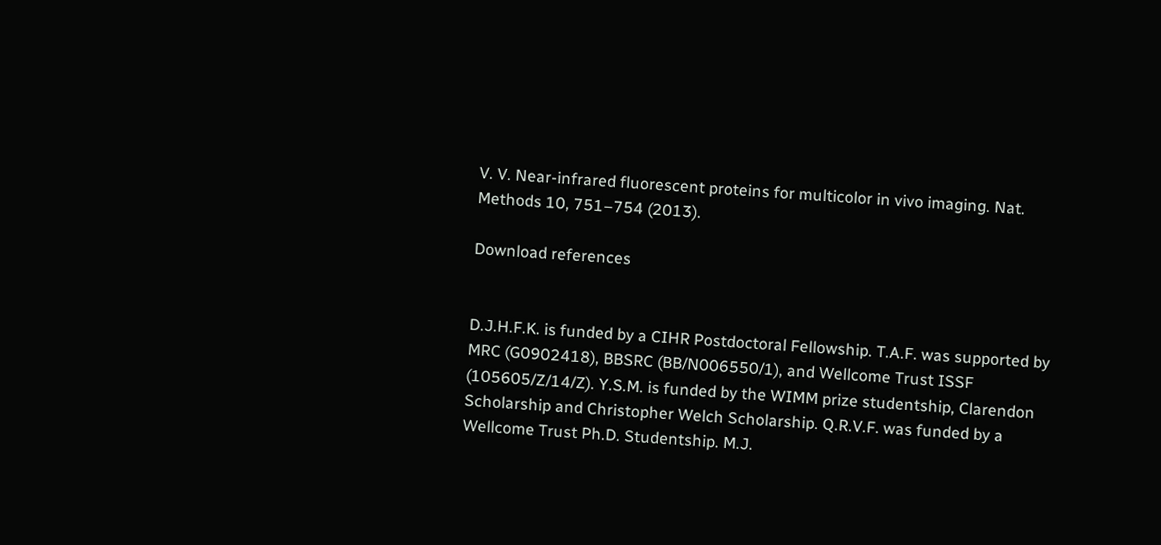V. V. Near-infrared fluorescent proteins for multicolor in vivo imaging. Nat. Methods 10, 751–754 (2013).

Download references


D.J.H.F.K. is funded by a CIHR Postdoctoral Fellowship. T.A.F. was supported by MRC (G0902418), BBSRC (BB/N006550/1), and Wellcome Trust ISSF (105605/Z/14/Z). Y.S.M. is funded by the WIMM prize studentship, Clarendon Scholarship and Christopher Welch Scholarship. Q.R.V.F. was funded by a Wellcome Trust Ph.D. Studentship. M.J.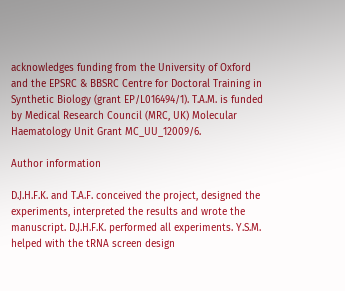acknowledges funding from the University of Oxford and the EPSRC & BBSRC Centre for Doctoral Training in Synthetic Biology (grant EP/L016494/1). T.A.M. is funded by Medical Research Council (MRC, UK) Molecular Haematology Unit Grant MC_UU_12009/6.

Author information

D.J.H.F.K. and T.A.F. conceived the project, designed the experiments, interpreted the results and wrote the manuscript. D.J.H.F.K. performed all experiments. Y.S.M. helped with the tRNA screen design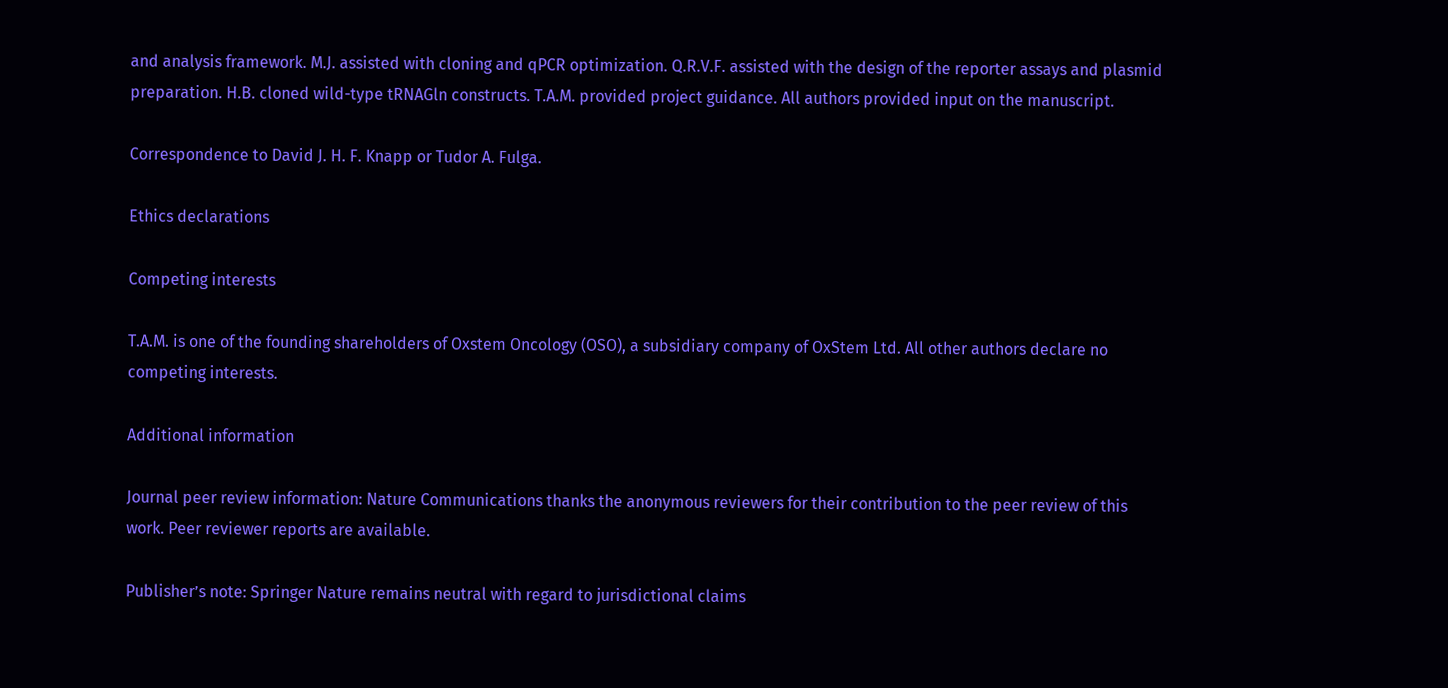and analysis framework. M.J. assisted with cloning and qPCR optimization. Q.R.V.F. assisted with the design of the reporter assays and plasmid preparation. H.B. cloned wild-type tRNAGln constructs. T.A.M. provided project guidance. All authors provided input on the manuscript.

Correspondence to David J. H. F. Knapp or Tudor A. Fulga.

Ethics declarations

Competing interests

T.A.M. is one of the founding shareholders of Oxstem Oncology (OSO), a subsidiary company of OxStem Ltd. All other authors declare no competing interests.

Additional information

Journal peer review information: Nature Communications thanks the anonymous reviewers for their contribution to the peer review of this work. Peer reviewer reports are available.

Publisher’s note: Springer Nature remains neutral with regard to jurisdictional claims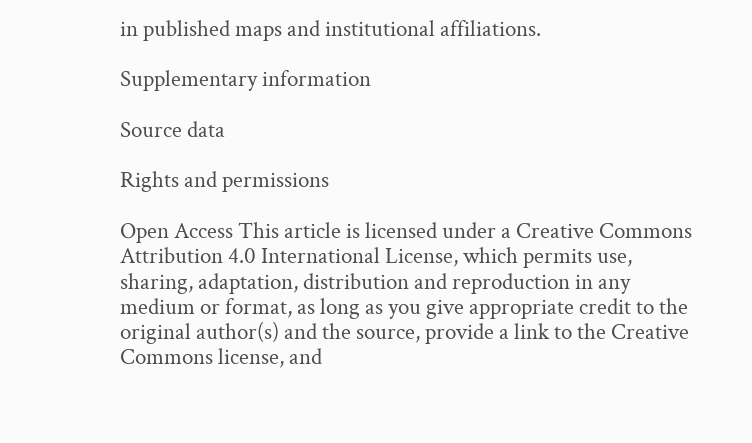in published maps and institutional affiliations.

Supplementary information

Source data

Rights and permissions

Open Access This article is licensed under a Creative Commons Attribution 4.0 International License, which permits use, sharing, adaptation, distribution and reproduction in any medium or format, as long as you give appropriate credit to the original author(s) and the source, provide a link to the Creative Commons license, and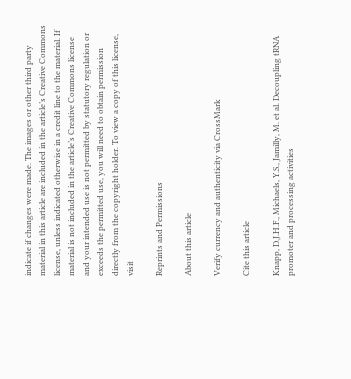indicate if changes were made. The images or other third party material in this article are included in the article’s Creative Commons license, unless indicated otherwise in a credit line to the material. If material is not included in the article’s Creative Commons license and your intended use is not permitted by statutory regulation or exceeds the permitted use, you will need to obtain permission directly from the copyright holder. To view a copy of this license, visit

Reprints and Permissions

About this article

Verify currency and authenticity via CrossMark

Cite this article

Knapp, D.J.H.F., Michaels, Y.S., Jamilly, M. et al. Decoupling tRNA promoter and processing activities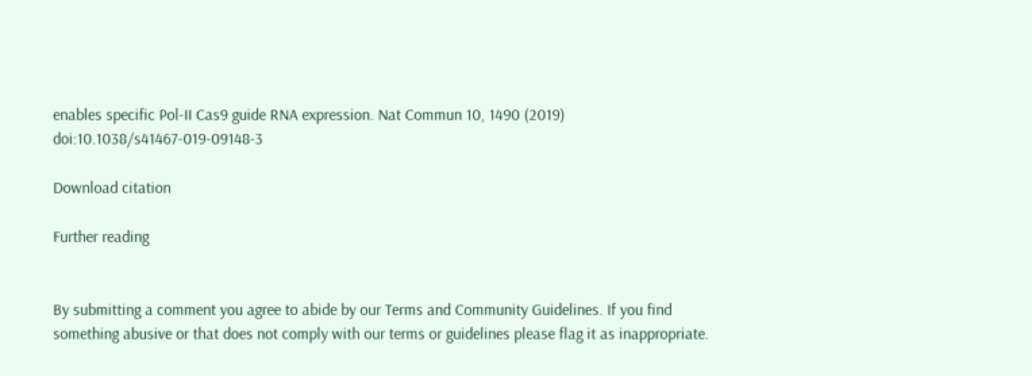enables specific Pol-II Cas9 guide RNA expression. Nat Commun 10, 1490 (2019) doi:10.1038/s41467-019-09148-3

Download citation

Further reading


By submitting a comment you agree to abide by our Terms and Community Guidelines. If you find something abusive or that does not comply with our terms or guidelines please flag it as inappropriate.